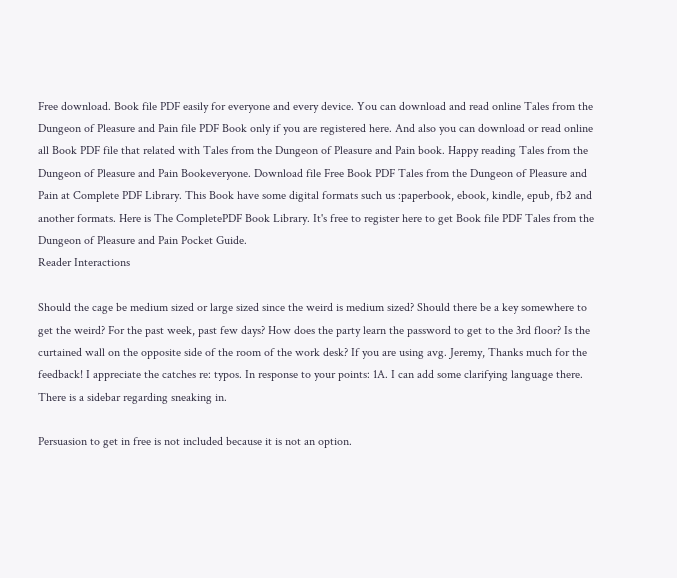Free download. Book file PDF easily for everyone and every device. You can download and read online Tales from the Dungeon of Pleasure and Pain file PDF Book only if you are registered here. And also you can download or read online all Book PDF file that related with Tales from the Dungeon of Pleasure and Pain book. Happy reading Tales from the Dungeon of Pleasure and Pain Bookeveryone. Download file Free Book PDF Tales from the Dungeon of Pleasure and Pain at Complete PDF Library. This Book have some digital formats such us :paperbook, ebook, kindle, epub, fb2 and another formats. Here is The CompletePDF Book Library. It's free to register here to get Book file PDF Tales from the Dungeon of Pleasure and Pain Pocket Guide.
Reader Interactions

Should the cage be medium sized or large sized since the weird is medium sized? Should there be a key somewhere to get the weird? For the past week, past few days? How does the party learn the password to get to the 3rd floor? Is the curtained wall on the opposite side of the room of the work desk? If you are using avg. Jeremy, Thanks much for the feedback! I appreciate the catches re: typos. In response to your points: 1A. I can add some clarifying language there. There is a sidebar regarding sneaking in.

Persuasion to get in free is not included because it is not an option.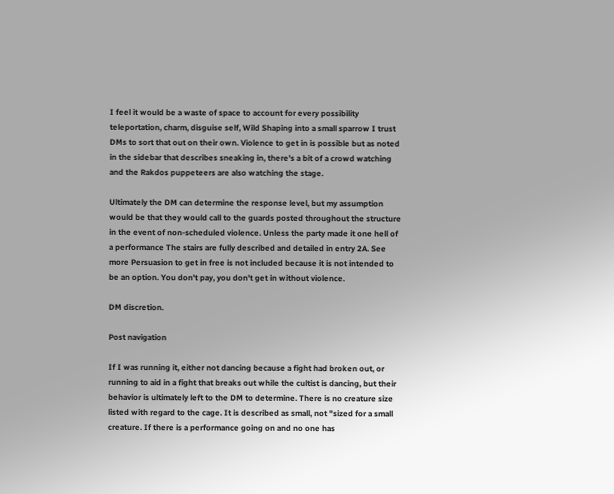I feel it would be a waste of space to account for every possibility teleportation, charm, disguise self, Wild Shaping into a small sparrow I trust DMs to sort that out on their own. Violence to get in is possible but as noted in the sidebar that describes sneaking in, there's a bit of a crowd watching and the Rakdos puppeteers are also watching the stage.

Ultimately the DM can determine the response level, but my assumption would be that they would call to the guards posted throughout the structure in the event of non-scheduled violence. Unless the party made it one hell of a performance The stairs are fully described and detailed in entry 2A. See more Persuasion to get in free is not included because it is not intended to be an option. You don't pay, you don't get in without violence.

DM discretion.

Post navigation

If I was running it, either not dancing because a fight had broken out, or running to aid in a fight that breaks out while the cultist is dancing, but their behavior is ultimately left to the DM to determine. There is no creature size listed with regard to the cage. It is described as small, not "sized for a small creature. If there is a performance going on and no one has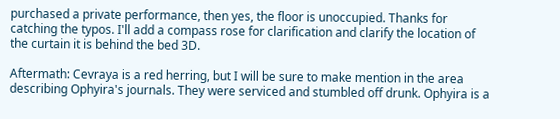purchased a private performance, then yes, the floor is unoccupied. Thanks for catching the typos. I'll add a compass rose for clarification and clarify the location of the curtain it is behind the bed 3D.

Aftermath: Cevraya is a red herring, but I will be sure to make mention in the area describing Ophyira's journals. They were serviced and stumbled off drunk. Ophyira is a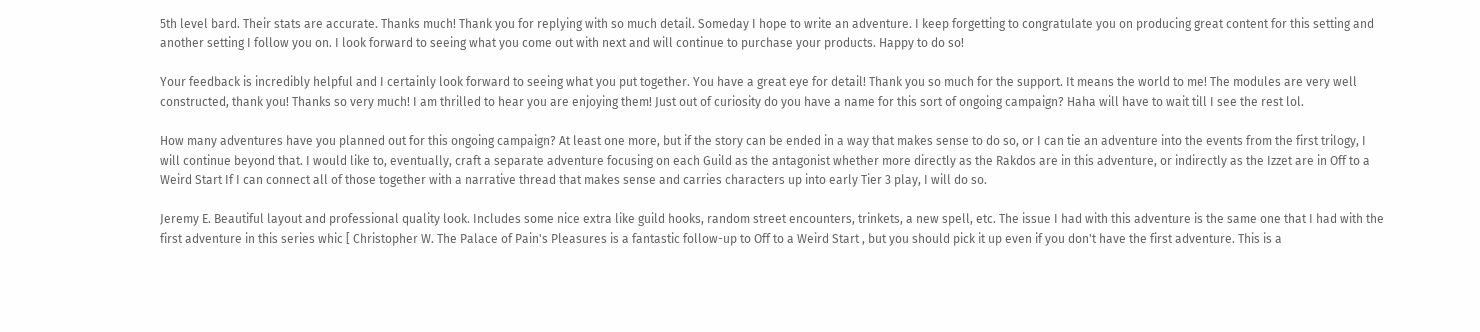5th level bard. Their stats are accurate. Thanks much! Thank you for replying with so much detail. Someday I hope to write an adventure. I keep forgetting to congratulate you on producing great content for this setting and another setting I follow you on. I look forward to seeing what you come out with next and will continue to purchase your products. Happy to do so!

Your feedback is incredibly helpful and I certainly look forward to seeing what you put together. You have a great eye for detail! Thank you so much for the support. It means the world to me! The modules are very well constructed, thank you! Thanks so very much! I am thrilled to hear you are enjoying them! Just out of curiosity do you have a name for this sort of ongoing campaign? Haha will have to wait till I see the rest lol.

How many adventures have you planned out for this ongoing campaign? At least one more, but if the story can be ended in a way that makes sense to do so, or I can tie an adventure into the events from the first trilogy, I will continue beyond that. I would like to, eventually, craft a separate adventure focusing on each Guild as the antagonist whether more directly as the Rakdos are in this adventure, or indirectly as the Izzet are in Off to a Weird Start If I can connect all of those together with a narrative thread that makes sense and carries characters up into early Tier 3 play, I will do so.

Jeremy E. Beautiful layout and professional quality look. Includes some nice extra like guild hooks, random street encounters, trinkets, a new spell, etc. The issue I had with this adventure is the same one that I had with the first adventure in this series whic [ Christopher W. The Palace of Pain's Pleasures is a fantastic follow-up to Off to a Weird Start , but you should pick it up even if you don't have the first adventure. This is a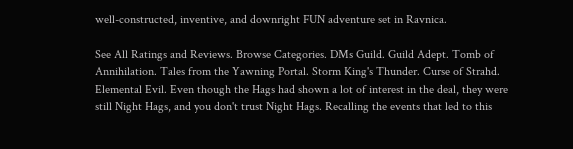well-constructed, inventive, and downright FUN adventure set in Ravnica.

See All Ratings and Reviews. Browse Categories. DMs Guild. Guild Adept. Tomb of Annihilation. Tales from the Yawning Portal. Storm King's Thunder. Curse of Strahd. Elemental Evil. Even though the Hags had shown a lot of interest in the deal, they were still Night Hags, and you don't trust Night Hags. Recalling the events that led to this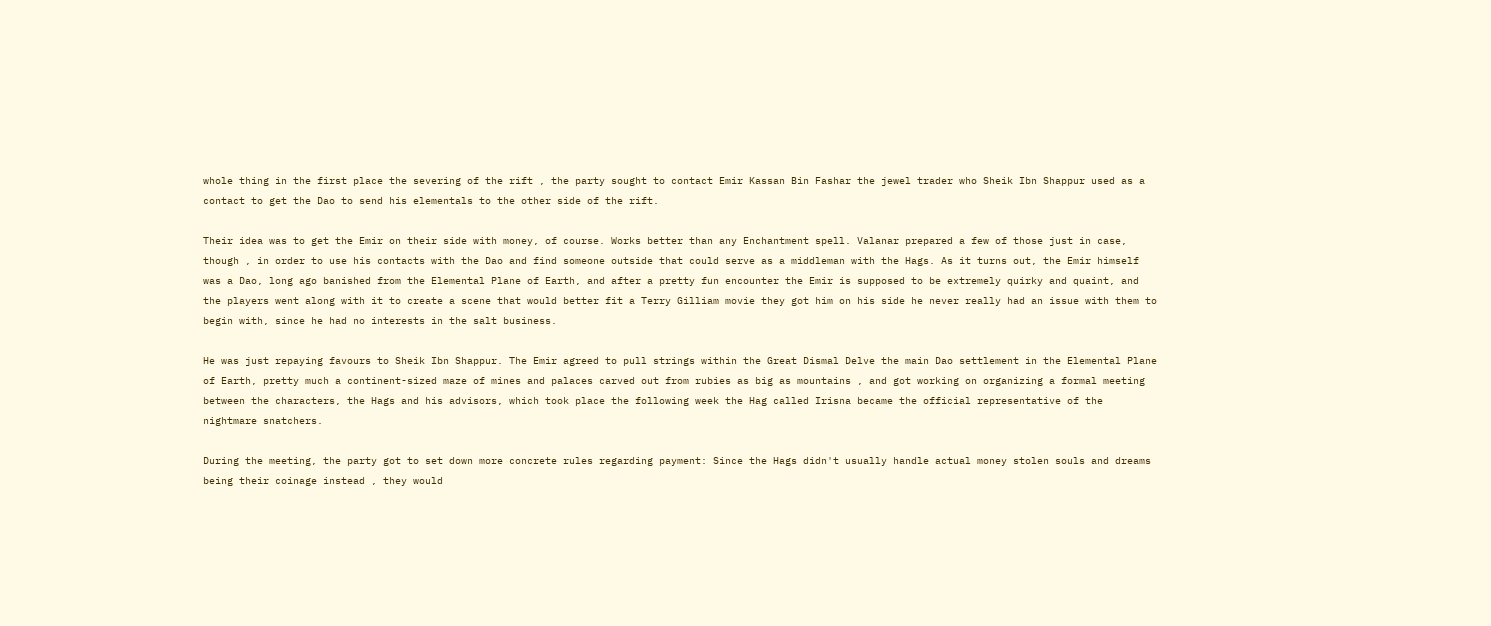whole thing in the first place the severing of the rift , the party sought to contact Emir Kassan Bin Fashar the jewel trader who Sheik Ibn Shappur used as a contact to get the Dao to send his elementals to the other side of the rift.

Their idea was to get the Emir on their side with money, of course. Works better than any Enchantment spell. Valanar prepared a few of those just in case, though , in order to use his contacts with the Dao and find someone outside that could serve as a middleman with the Hags. As it turns out, the Emir himself was a Dao, long ago banished from the Elemental Plane of Earth, and after a pretty fun encounter the Emir is supposed to be extremely quirky and quaint, and the players went along with it to create a scene that would better fit a Terry Gilliam movie they got him on his side he never really had an issue with them to begin with, since he had no interests in the salt business.

He was just repaying favours to Sheik Ibn Shappur. The Emir agreed to pull strings within the Great Dismal Delve the main Dao settlement in the Elemental Plane of Earth, pretty much a continent-sized maze of mines and palaces carved out from rubies as big as mountains , and got working on organizing a formal meeting between the characters, the Hags and his advisors, which took place the following week the Hag called Irisna became the official representative of the nightmare snatchers.

During the meeting, the party got to set down more concrete rules regarding payment: Since the Hags didn't usually handle actual money stolen souls and dreams being their coinage instead , they would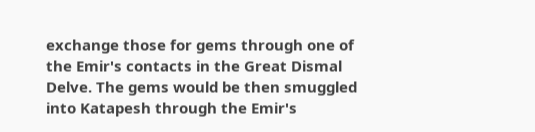exchange those for gems through one of the Emir's contacts in the Great Dismal Delve. The gems would be then smuggled into Katapesh through the Emir's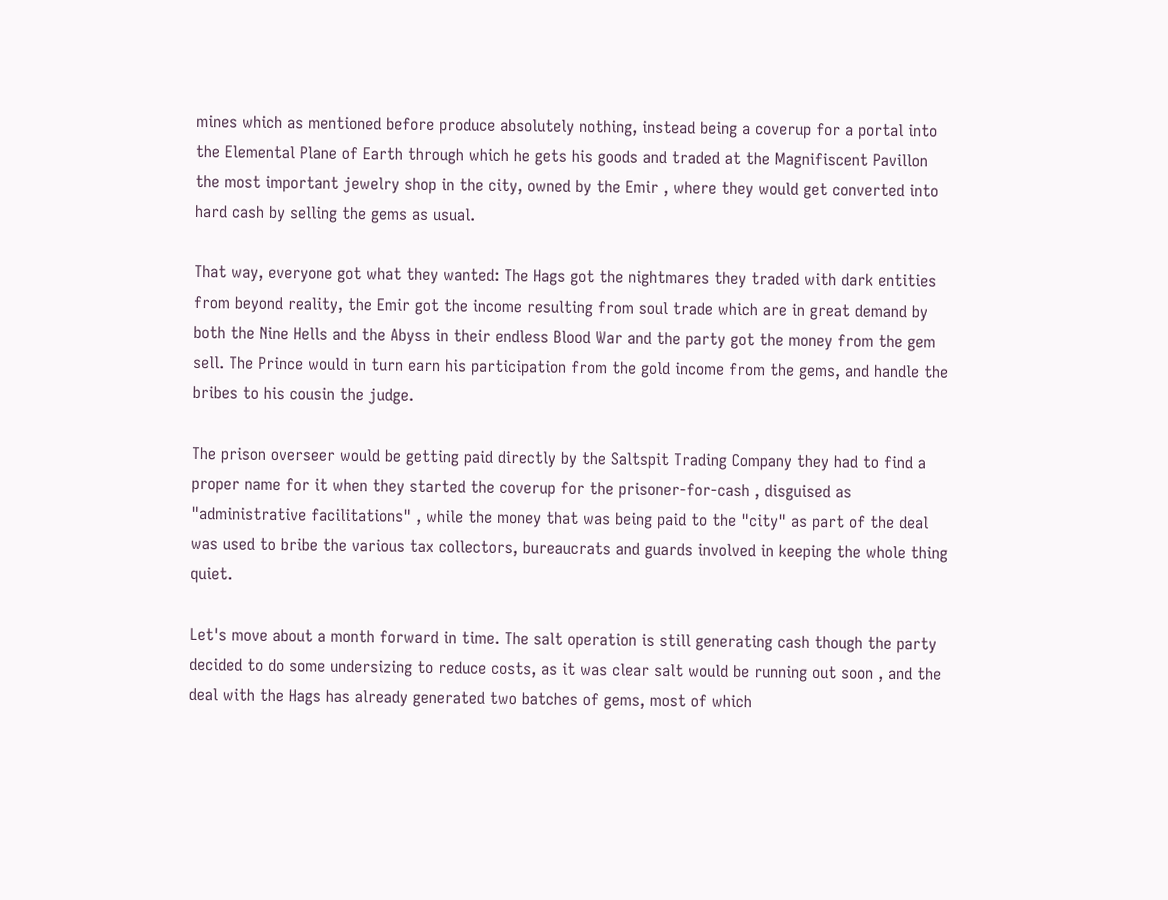mines which as mentioned before produce absolutely nothing, instead being a coverup for a portal into the Elemental Plane of Earth through which he gets his goods and traded at the Magnifiscent Pavillon the most important jewelry shop in the city, owned by the Emir , where they would get converted into hard cash by selling the gems as usual.

That way, everyone got what they wanted: The Hags got the nightmares they traded with dark entities from beyond reality, the Emir got the income resulting from soul trade which are in great demand by both the Nine Hells and the Abyss in their endless Blood War and the party got the money from the gem sell. The Prince would in turn earn his participation from the gold income from the gems, and handle the bribes to his cousin the judge.

The prison overseer would be getting paid directly by the Saltspit Trading Company they had to find a proper name for it when they started the coverup for the prisoner-for-cash , disguised as "administrative facilitations" , while the money that was being paid to the "city" as part of the deal was used to bribe the various tax collectors, bureaucrats and guards involved in keeping the whole thing quiet.

Let's move about a month forward in time. The salt operation is still generating cash though the party decided to do some undersizing to reduce costs, as it was clear salt would be running out soon , and the deal with the Hags has already generated two batches of gems, most of which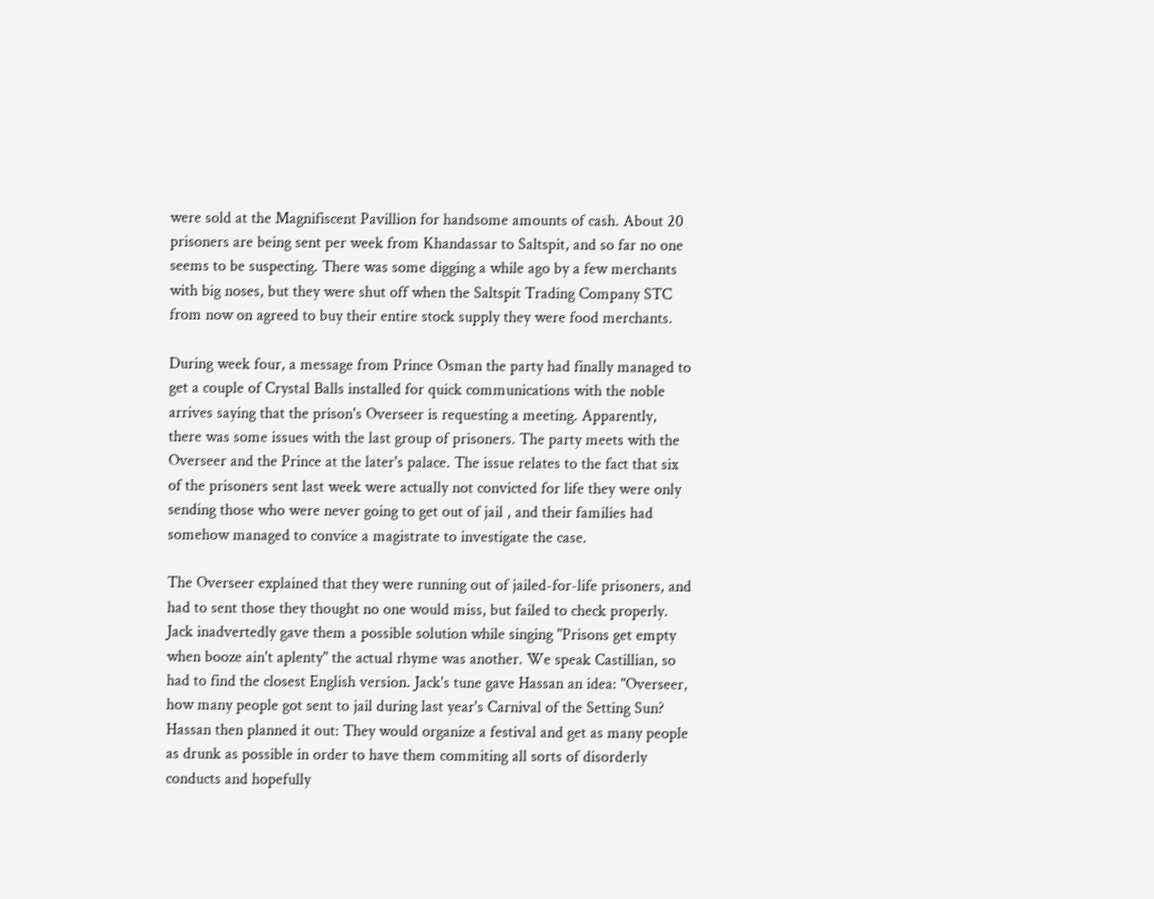were sold at the Magnifiscent Pavillion for handsome amounts of cash. About 20 prisoners are being sent per week from Khandassar to Saltspit, and so far no one seems to be suspecting. There was some digging a while ago by a few merchants with big noses, but they were shut off when the Saltspit Trading Company STC from now on agreed to buy their entire stock supply they were food merchants.

During week four, a message from Prince Osman the party had finally managed to get a couple of Crystal Balls installed for quick communications with the noble arrives saying that the prison's Overseer is requesting a meeting. Apparently, there was some issues with the last group of prisoners. The party meets with the Overseer and the Prince at the later's palace. The issue relates to the fact that six of the prisoners sent last week were actually not convicted for life they were only sending those who were never going to get out of jail , and their families had somehow managed to convice a magistrate to investigate the case.

The Overseer explained that they were running out of jailed-for-life prisoners, and had to sent those they thought no one would miss, but failed to check properly. Jack inadvertedly gave them a possible solution while singing "Prisons get empty when booze ain't aplenty" the actual rhyme was another. We speak Castillian, so had to find the closest English version. Jack's tune gave Hassan an idea: "Overseer, how many people got sent to jail during last year's Carnival of the Setting Sun? Hassan then planned it out: They would organize a festival and get as many people as drunk as possible in order to have them commiting all sorts of disorderly conducts and hopefully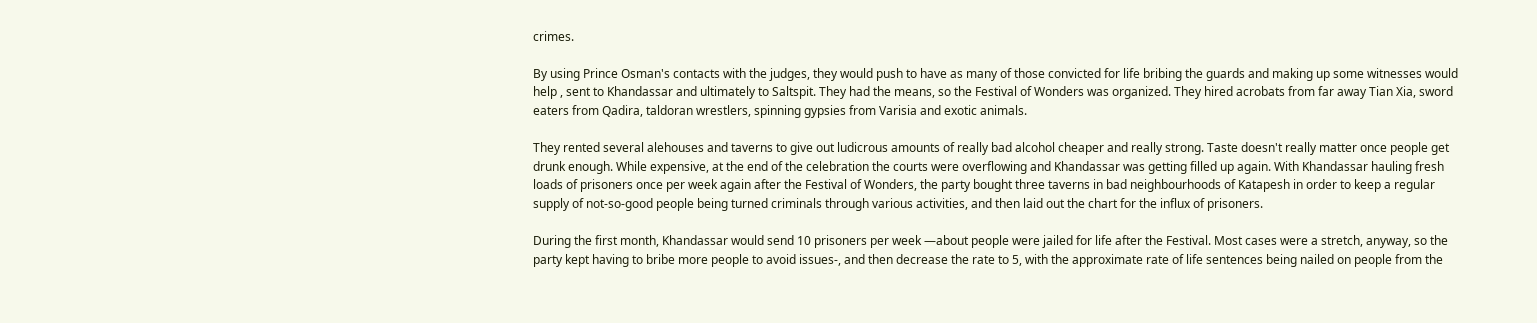crimes.

By using Prince Osman's contacts with the judges, they would push to have as many of those convicted for life bribing the guards and making up some witnesses would help , sent to Khandassar and ultimately to Saltspit. They had the means, so the Festival of Wonders was organized. They hired acrobats from far away Tian Xia, sword eaters from Qadira, taldoran wrestlers, spinning gypsies from Varisia and exotic animals.

They rented several alehouses and taverns to give out ludicrous amounts of really bad alcohol cheaper and really strong. Taste doesn't really matter once people get drunk enough. While expensive, at the end of the celebration the courts were overflowing and Khandassar was getting filled up again. With Khandassar hauling fresh loads of prisoners once per week again after the Festival of Wonders, the party bought three taverns in bad neighbourhoods of Katapesh in order to keep a regular supply of not-so-good people being turned criminals through various activities, and then laid out the chart for the influx of prisoners.

During the first month, Khandassar would send 10 prisoners per week —about people were jailed for life after the Festival. Most cases were a stretch, anyway, so the party kept having to bribe more people to avoid issues-, and then decrease the rate to 5, with the approximate rate of life sentences being nailed on people from the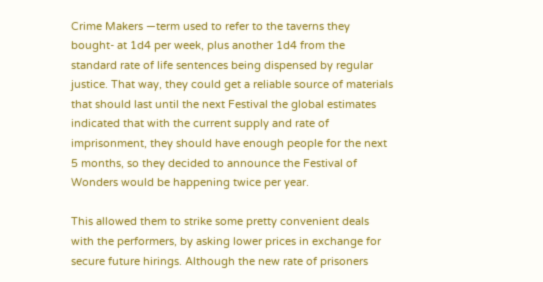Crime Makers —term used to refer to the taverns they bought- at 1d4 per week, plus another 1d4 from the standard rate of life sentences being dispensed by regular justice. That way, they could get a reliable source of materials that should last until the next Festival the global estimates indicated that with the current supply and rate of imprisonment, they should have enough people for the next 5 months, so they decided to announce the Festival of Wonders would be happening twice per year.

This allowed them to strike some pretty convenient deals with the performers, by asking lower prices in exchange for secure future hirings. Although the new rate of prisoners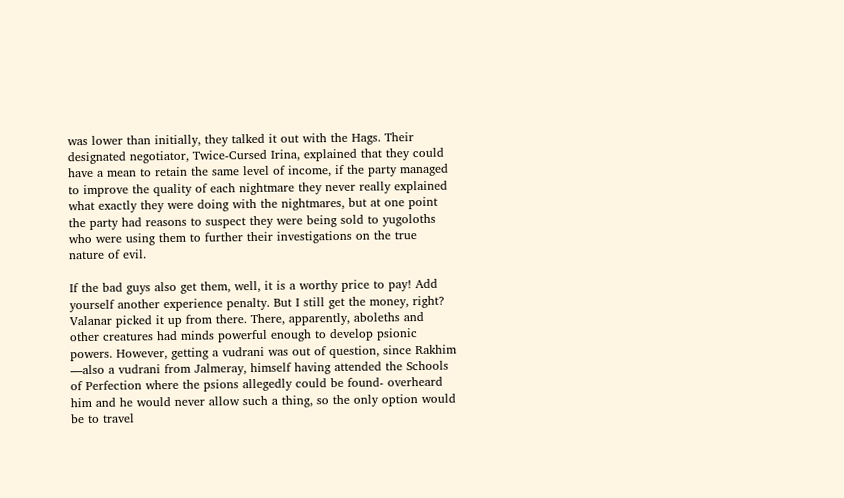was lower than initially, they talked it out with the Hags. Their designated negotiator, Twice-Cursed Irina, explained that they could have a mean to retain the same level of income, if the party managed to improve the quality of each nightmare they never really explained what exactly they were doing with the nightmares, but at one point the party had reasons to suspect they were being sold to yugoloths who were using them to further their investigations on the true nature of evil.

If the bad guys also get them, well, it is a worthy price to pay! Add yourself another experience penalty. But I still get the money, right? Valanar picked it up from there. There, apparently, aboleths and other creatures had minds powerful enough to develop psionic powers. However, getting a vudrani was out of question, since Rakhim —also a vudrani from Jalmeray, himself having attended the Schools of Perfection where the psions allegedly could be found- overheard him and he would never allow such a thing, so the only option would be to travel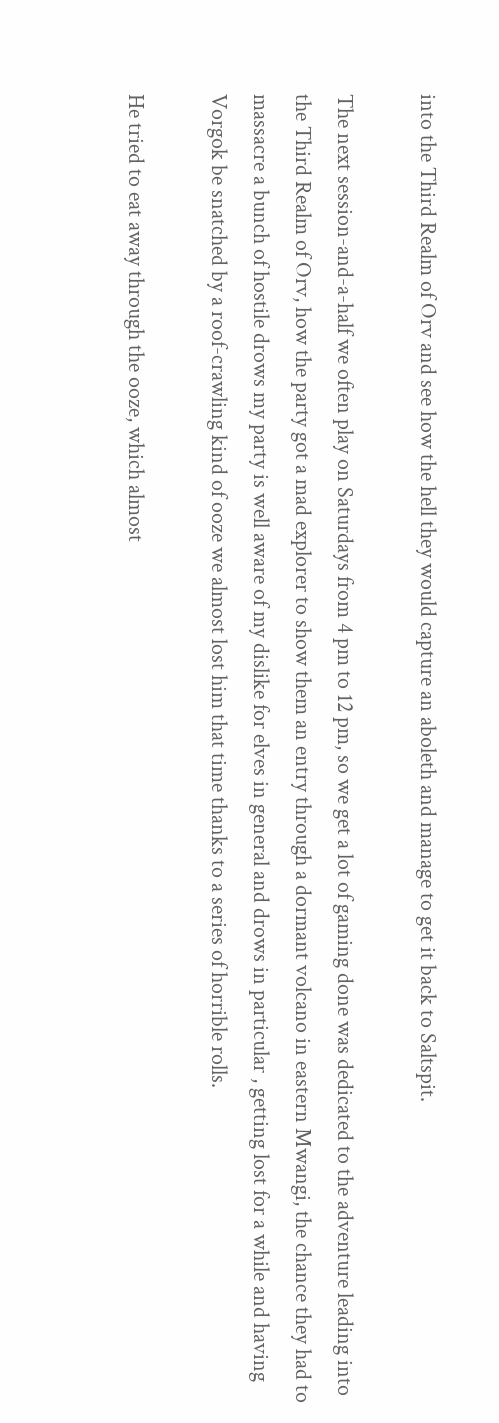into the Third Realm of Orv and see how the hell they would capture an aboleth and manage to get it back to Saltspit.

The next session-and-a-half we often play on Saturdays from 4 pm to 12 pm, so we get a lot of gaming done was dedicated to the adventure leading into the Third Realm of Orv, how the party got a mad explorer to show them an entry through a dormant volcano in eastern Mwangi, the chance they had to massacre a bunch of hostile drows my party is well aware of my dislike for elves in general and drows in particular , getting lost for a while and having Vorgok be snatched by a roof-crawling kind of ooze we almost lost him that time thanks to a series of horrible rolls.

He tried to eat away through the ooze, which almost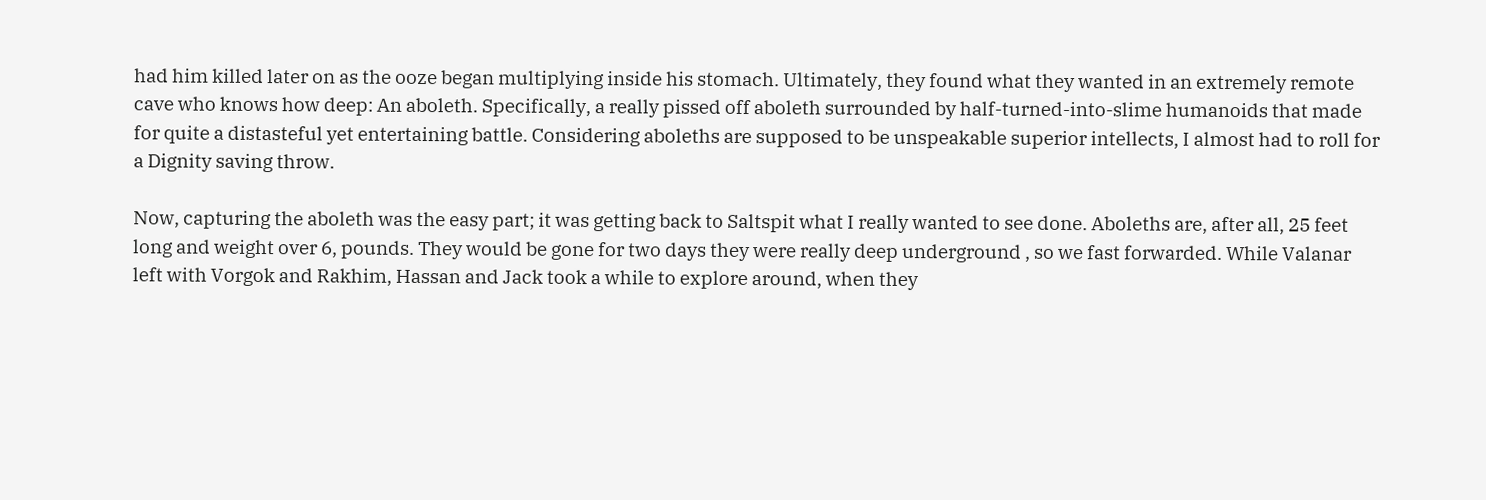had him killed later on as the ooze began multiplying inside his stomach. Ultimately, they found what they wanted in an extremely remote cave who knows how deep: An aboleth. Specifically, a really pissed off aboleth surrounded by half-turned-into-slime humanoids that made for quite a distasteful yet entertaining battle. Considering aboleths are supposed to be unspeakable superior intellects, I almost had to roll for a Dignity saving throw.

Now, capturing the aboleth was the easy part; it was getting back to Saltspit what I really wanted to see done. Aboleths are, after all, 25 feet long and weight over 6, pounds. They would be gone for two days they were really deep underground , so we fast forwarded. While Valanar left with Vorgok and Rakhim, Hassan and Jack took a while to explore around, when they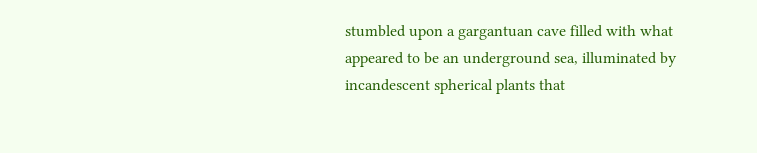stumbled upon a gargantuan cave filled with what appeared to be an underground sea, illuminated by incandescent spherical plants that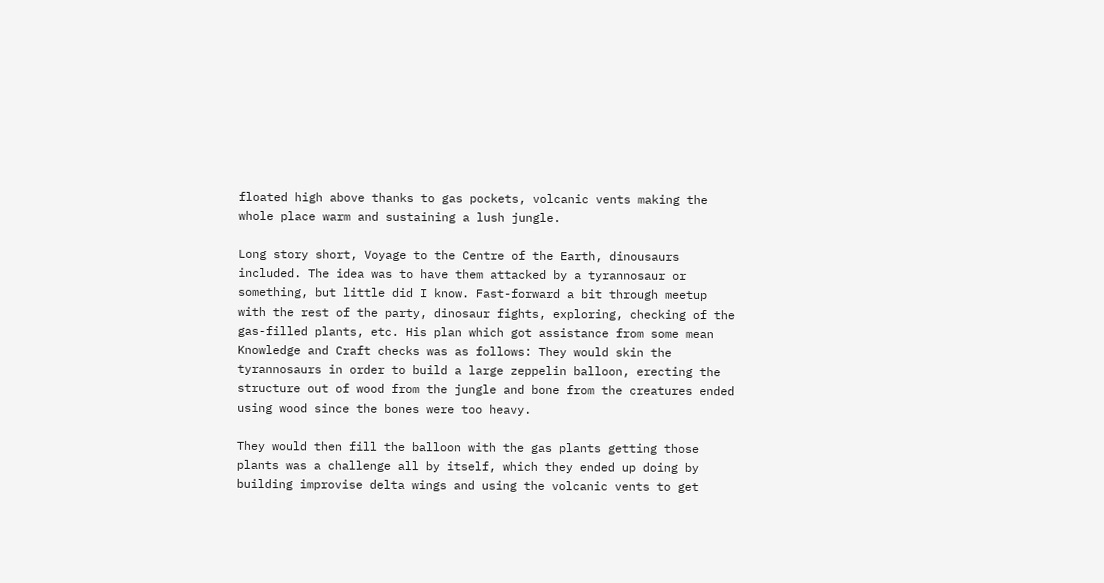floated high above thanks to gas pockets, volcanic vents making the whole place warm and sustaining a lush jungle.

Long story short, Voyage to the Centre of the Earth, dinousaurs included. The idea was to have them attacked by a tyrannosaur or something, but little did I know. Fast-forward a bit through meetup with the rest of the party, dinosaur fights, exploring, checking of the gas-filled plants, etc. His plan which got assistance from some mean Knowledge and Craft checks was as follows: They would skin the tyrannosaurs in order to build a large zeppelin balloon, erecting the structure out of wood from the jungle and bone from the creatures ended using wood since the bones were too heavy.

They would then fill the balloon with the gas plants getting those plants was a challenge all by itself, which they ended up doing by building improvise delta wings and using the volcanic vents to get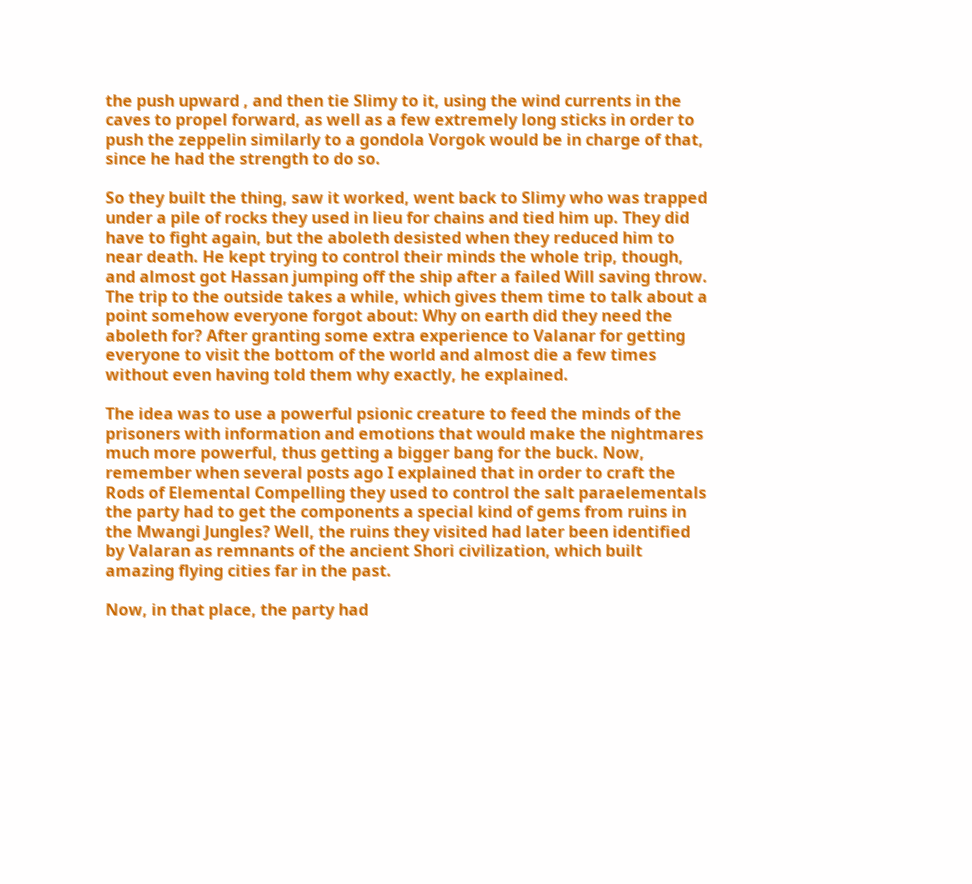the push upward , and then tie Slimy to it, using the wind currents in the caves to propel forward, as well as a few extremely long sticks in order to push the zeppelin similarly to a gondola Vorgok would be in charge of that, since he had the strength to do so.

So they built the thing, saw it worked, went back to Slimy who was trapped under a pile of rocks they used in lieu for chains and tied him up. They did have to fight again, but the aboleth desisted when they reduced him to near death. He kept trying to control their minds the whole trip, though, and almost got Hassan jumping off the ship after a failed Will saving throw. The trip to the outside takes a while, which gives them time to talk about a point somehow everyone forgot about: Why on earth did they need the aboleth for? After granting some extra experience to Valanar for getting everyone to visit the bottom of the world and almost die a few times without even having told them why exactly, he explained.

The idea was to use a powerful psionic creature to feed the minds of the prisoners with information and emotions that would make the nightmares much more powerful, thus getting a bigger bang for the buck. Now, remember when several posts ago I explained that in order to craft the Rods of Elemental Compelling they used to control the salt paraelementals the party had to get the components a special kind of gems from ruins in the Mwangi Jungles? Well, the ruins they visited had later been identified by Valaran as remnants of the ancient Shori civilization, which built amazing flying cities far in the past.

Now, in that place, the party had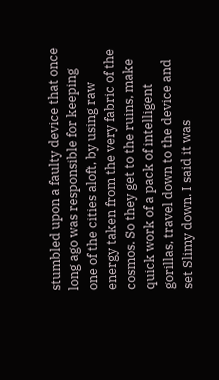stumbled upon a faulty device that once long ago was responsible for keeping one of the cities aloft, by using raw energy taken from the very fabric of the cosmos. So they get to the ruins, make quick work of a pack of intelligent gorillas, travel down to the device and set Slimy down. I said it was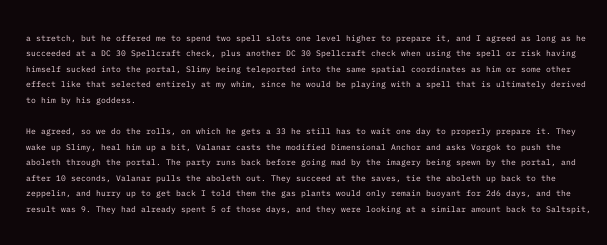a stretch, but he offered me to spend two spell slots one level higher to prepare it, and I agreed as long as he succeeded at a DC 30 Spellcraft check, plus another DC 30 Spellcraft check when using the spell or risk having himself sucked into the portal, Slimy being teleported into the same spatial coordinates as him or some other effect like that selected entirely at my whim, since he would be playing with a spell that is ultimately derived to him by his goddess.

He agreed, so we do the rolls, on which he gets a 33 he still has to wait one day to properly prepare it. They wake up Slimy, heal him up a bit, Valanar casts the modified Dimensional Anchor and asks Vorgok to push the aboleth through the portal. The party runs back before going mad by the imagery being spewn by the portal, and after 10 seconds, Valanar pulls the aboleth out. They succeed at the saves, tie the aboleth up back to the zeppelin, and hurry up to get back I told them the gas plants would only remain buoyant for 2d6 days, and the result was 9. They had already spent 5 of those days, and they were looking at a similar amount back to Saltspit,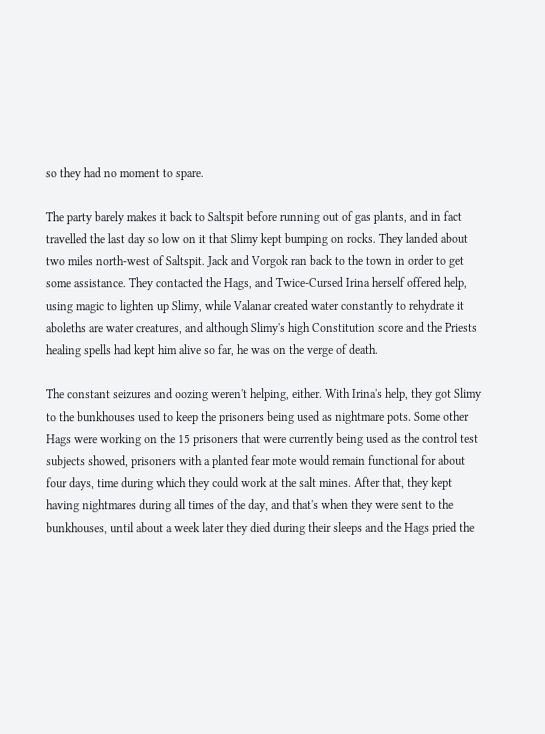so they had no moment to spare.

The party barely makes it back to Saltspit before running out of gas plants, and in fact travelled the last day so low on it that Slimy kept bumping on rocks. They landed about two miles north-west of Saltspit. Jack and Vorgok ran back to the town in order to get some assistance. They contacted the Hags, and Twice-Cursed Irina herself offered help, using magic to lighten up Slimy, while Valanar created water constantly to rehydrate it aboleths are water creatures, and although Slimy's high Constitution score and the Priests healing spells had kept him alive so far, he was on the verge of death.

The constant seizures and oozing weren't helping, either. With Irina's help, they got Slimy to the bunkhouses used to keep the prisoners being used as nightmare pots. Some other Hags were working on the 15 prisoners that were currently being used as the control test subjects showed, prisoners with a planted fear mote would remain functional for about four days, time during which they could work at the salt mines. After that, they kept having nightmares during all times of the day, and that's when they were sent to the bunkhouses, until about a week later they died during their sleeps and the Hags pried the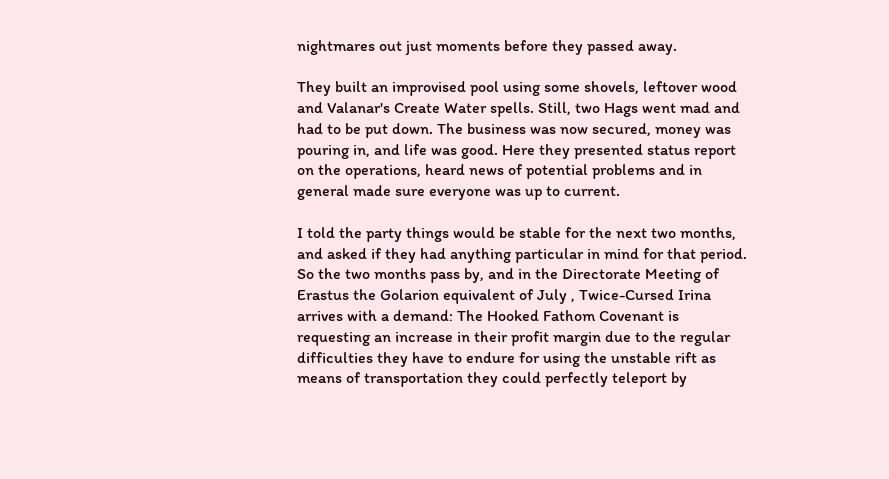nightmares out just moments before they passed away.

They built an improvised pool using some shovels, leftover wood and Valanar's Create Water spells. Still, two Hags went mad and had to be put down. The business was now secured, money was pouring in, and life was good. Here they presented status report on the operations, heard news of potential problems and in general made sure everyone was up to current.

I told the party things would be stable for the next two months, and asked if they had anything particular in mind for that period. So the two months pass by, and in the Directorate Meeting of Erastus the Golarion equivalent of July , Twice-Cursed Irina arrives with a demand: The Hooked Fathom Covenant is requesting an increase in their profit margin due to the regular difficulties they have to endure for using the unstable rift as means of transportation they could perfectly teleport by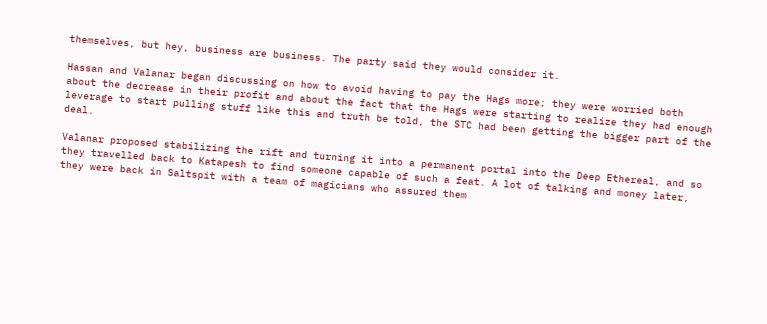themselves, but hey, business are business. The party said they would consider it.

Hassan and Valanar began discussing on how to avoid having to pay the Hags more; they were worried both about the decrease in their profit and about the fact that the Hags were starting to realize they had enough leverage to start pulling stuff like this and truth be told, the STC had been getting the bigger part of the deal.

Valanar proposed stabilizing the rift and turning it into a permanent portal into the Deep Ethereal, and so they travelled back to Katapesh to find someone capable of such a feat. A lot of talking and money later, they were back in Saltspit with a team of magicians who assured them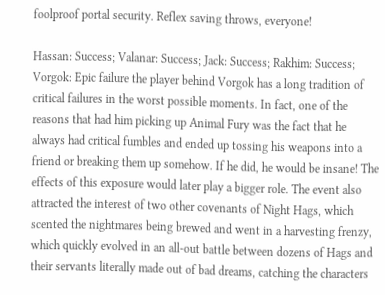foolproof portal security. Reflex saving throws, everyone!

Hassan: Success; Valanar: Success; Jack: Success; Rakhim: Success; Vorgok: Epic failure the player behind Vorgok has a long tradition of critical failures in the worst possible moments. In fact, one of the reasons that had him picking up Animal Fury was the fact that he always had critical fumbles and ended up tossing his weapons into a friend or breaking them up somehow. If he did, he would be insane! The effects of this exposure would later play a bigger role. The event also attracted the interest of two other covenants of Night Hags, which scented the nightmares being brewed and went in a harvesting frenzy, which quickly evolved in an all-out battle between dozens of Hags and their servants literally made out of bad dreams, catching the characters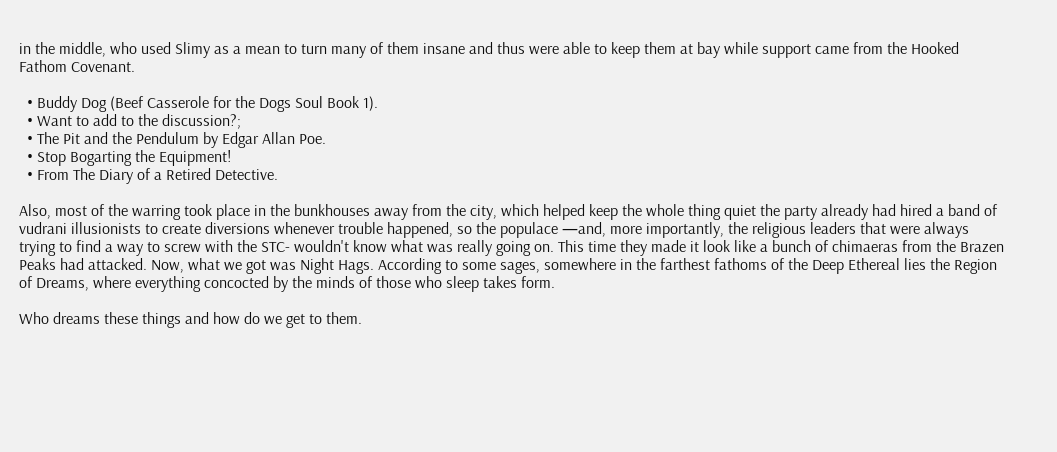in the middle, who used Slimy as a mean to turn many of them insane and thus were able to keep them at bay while support came from the Hooked Fathom Covenant.

  • Buddy Dog (Beef Casserole for the Dogs Soul Book 1).
  • Want to add to the discussion?;
  • The Pit and the Pendulum by Edgar Allan Poe.
  • Stop Bogarting the Equipment!
  • From The Diary of a Retired Detective.

Also, most of the warring took place in the bunkhouses away from the city, which helped keep the whole thing quiet the party already had hired a band of vudrani illusionists to create diversions whenever trouble happened, so the populace —and, more importantly, the religious leaders that were always trying to find a way to screw with the STC- wouldn't know what was really going on. This time they made it look like a bunch of chimaeras from the Brazen Peaks had attacked. Now, what we got was Night Hags. According to some sages, somewhere in the farthest fathoms of the Deep Ethereal lies the Region of Dreams, where everything concocted by the minds of those who sleep takes form.

Who dreams these things and how do we get to them.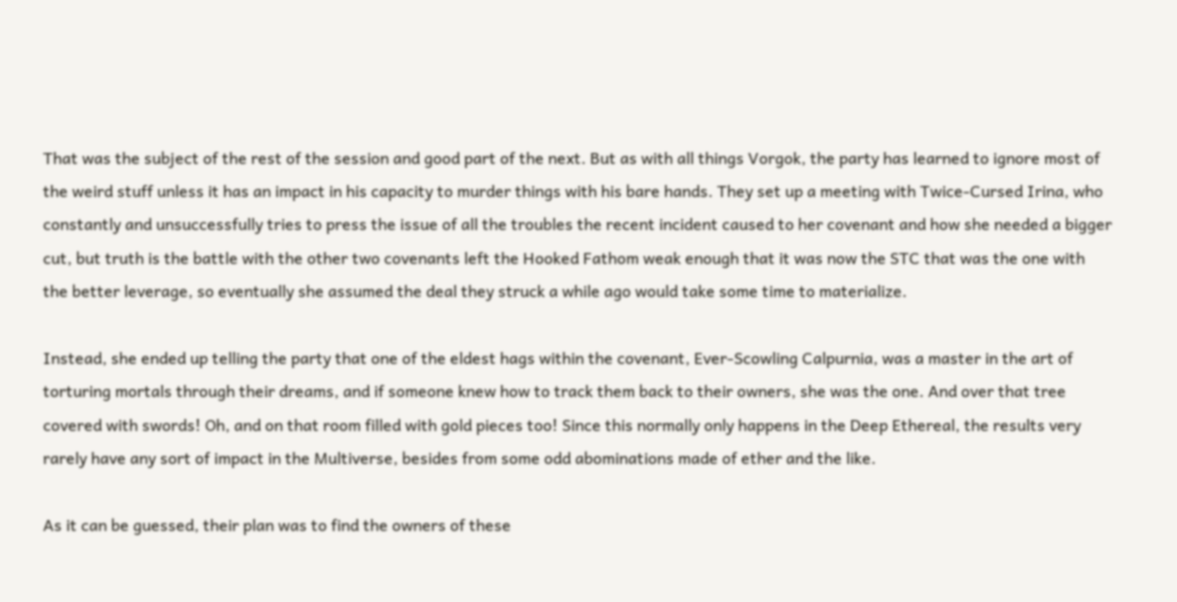That was the subject of the rest of the session and good part of the next. But as with all things Vorgok, the party has learned to ignore most of the weird stuff unless it has an impact in his capacity to murder things with his bare hands. They set up a meeting with Twice-Cursed Irina, who constantly and unsuccessfully tries to press the issue of all the troubles the recent incident caused to her covenant and how she needed a bigger cut, but truth is the battle with the other two covenants left the Hooked Fathom weak enough that it was now the STC that was the one with the better leverage, so eventually she assumed the deal they struck a while ago would take some time to materialize.

Instead, she ended up telling the party that one of the eldest hags within the covenant, Ever-Scowling Calpurnia, was a master in the art of torturing mortals through their dreams, and if someone knew how to track them back to their owners, she was the one. And over that tree covered with swords! Oh, and on that room filled with gold pieces too! Since this normally only happens in the Deep Ethereal, the results very rarely have any sort of impact in the Multiverse, besides from some odd abominations made of ether and the like.

As it can be guessed, their plan was to find the owners of these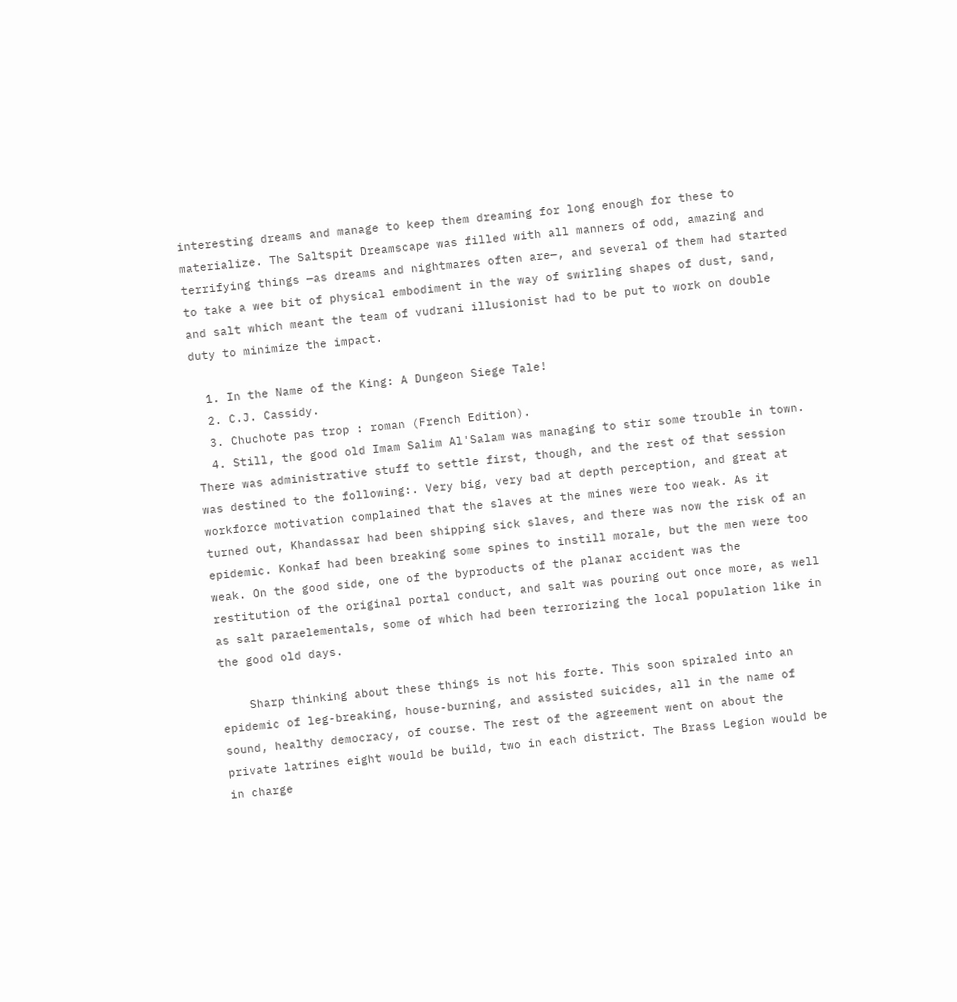interesting dreams and manage to keep them dreaming for long enough for these to materialize. The Saltspit Dreamscape was filled with all manners of odd, amazing and terrifying things —as dreams and nightmares often are—, and several of them had started to take a wee bit of physical embodiment in the way of swirling shapes of dust, sand, and salt which meant the team of vudrani illusionist had to be put to work on double duty to minimize the impact.

  1. In the Name of the King: A Dungeon Siege Tale!
  2. C.J. Cassidy.
  3. Chuchote pas trop : roman (French Edition).
  4. Still, the good old Imam Salim Al'Salam was managing to stir some trouble in town. There was administrative stuff to settle first, though, and the rest of that session was destined to the following:. Very big, very bad at depth perception, and great at workforce motivation complained that the slaves at the mines were too weak. As it turned out, Khandassar had been shipping sick slaves, and there was now the risk of an epidemic. Konkaf had been breaking some spines to instill morale, but the men were too weak. On the good side, one of the byproducts of the planar accident was the restitution of the original portal conduct, and salt was pouring out once more, as well as salt paraelementals, some of which had been terrorizing the local population like in the good old days.

    Sharp thinking about these things is not his forte. This soon spiraled into an epidemic of leg-breaking, house-burning, and assisted suicides, all in the name of sound, healthy democracy, of course. The rest of the agreement went on about the private latrines eight would be build, two in each district. The Brass Legion would be in charge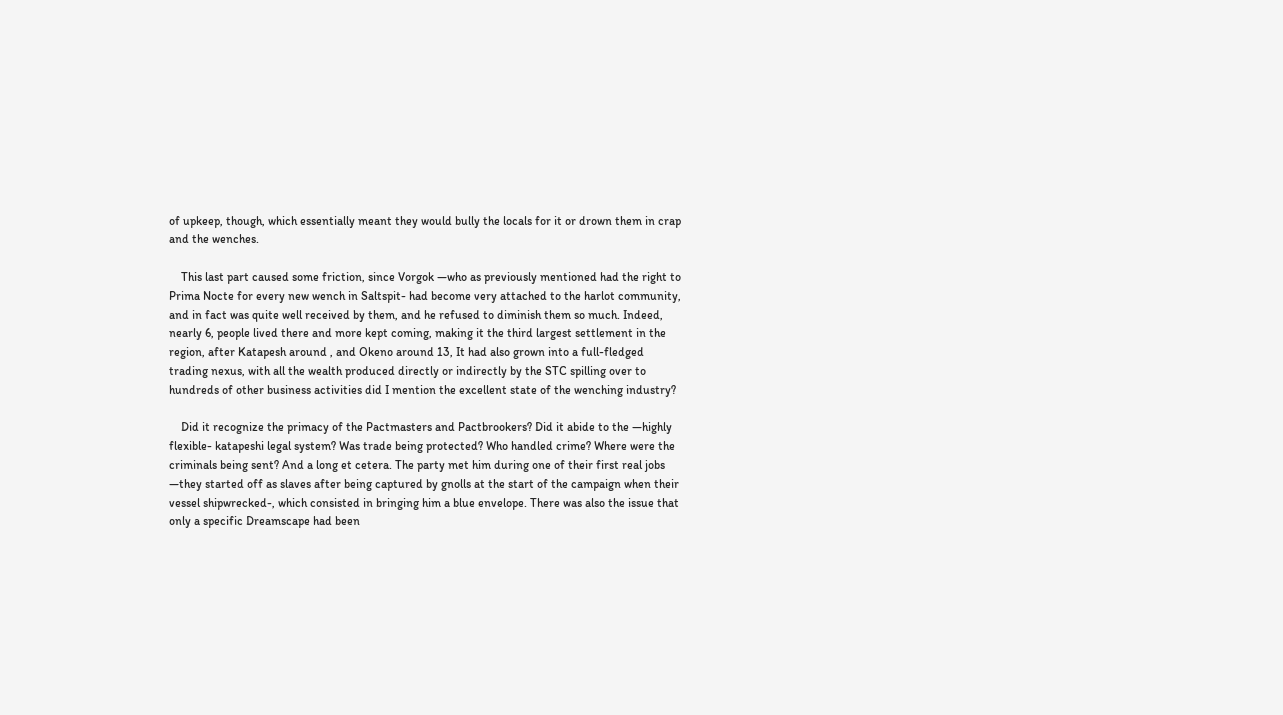of upkeep, though, which essentially meant they would bully the locals for it or drown them in crap and the wenches.

    This last part caused some friction, since Vorgok —who as previously mentioned had the right to Prima Nocte for every new wench in Saltspit- had become very attached to the harlot community, and in fact was quite well received by them, and he refused to diminish them so much. Indeed, nearly 6, people lived there and more kept coming, making it the third largest settlement in the region, after Katapesh around , and Okeno around 13, It had also grown into a full-fledged trading nexus, with all the wealth produced directly or indirectly by the STC spilling over to hundreds of other business activities did I mention the excellent state of the wenching industry?

    Did it recognize the primacy of the Pactmasters and Pactbrookers? Did it abide to the —highly flexible- katapeshi legal system? Was trade being protected? Who handled crime? Where were the criminals being sent? And a long et cetera. The party met him during one of their first real jobs —they started off as slaves after being captured by gnolls at the start of the campaign when their vessel shipwrecked-, which consisted in bringing him a blue envelope. There was also the issue that only a specific Dreamscape had been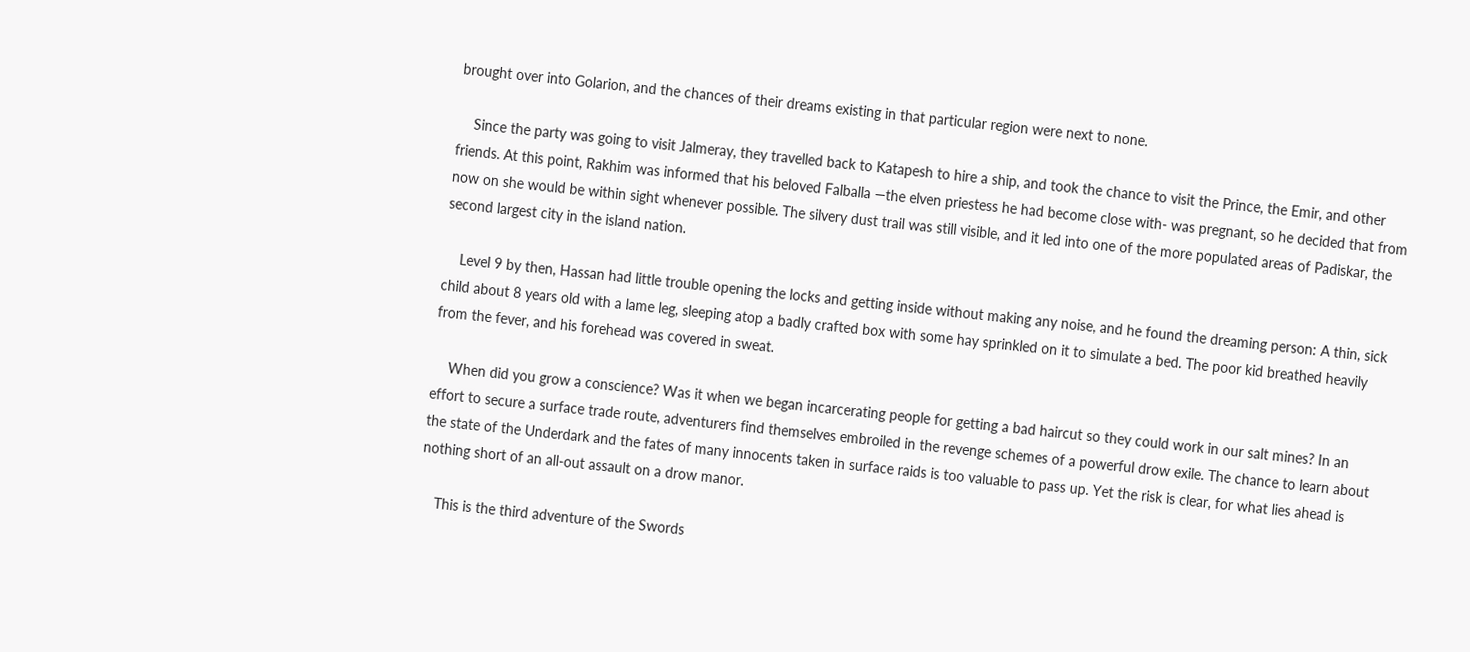brought over into Golarion, and the chances of their dreams existing in that particular region were next to none.

    Since the party was going to visit Jalmeray, they travelled back to Katapesh to hire a ship, and took the chance to visit the Prince, the Emir, and other friends. At this point, Rakhim was informed that his beloved Falballa —the elven priestess he had become close with- was pregnant, so he decided that from now on she would be within sight whenever possible. The silvery dust trail was still visible, and it led into one of the more populated areas of Padiskar, the second largest city in the island nation.

    Level 9 by then, Hassan had little trouble opening the locks and getting inside without making any noise, and he found the dreaming person: A thin, sick child about 8 years old with a lame leg, sleeping atop a badly crafted box with some hay sprinkled on it to simulate a bed. The poor kid breathed heavily from the fever, and his forehead was covered in sweat.

    When did you grow a conscience? Was it when we began incarcerating people for getting a bad haircut so they could work in our salt mines? In an effort to secure a surface trade route, adventurers find themselves embroiled in the revenge schemes of a powerful drow exile. The chance to learn about the state of the Underdark and the fates of many innocents taken in surface raids is too valuable to pass up. Yet the risk is clear, for what lies ahead is nothing short of an all-out assault on a drow manor.

    This is the third adventure of the Swords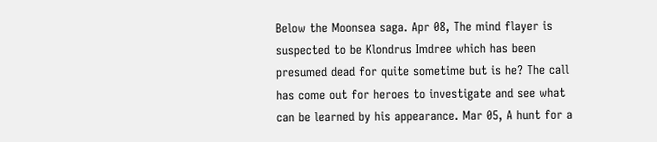Below the Moonsea saga. Apr 08, The mind flayer is suspected to be Klondrus Imdree which has been presumed dead for quite sometime but is he? The call has come out for heroes to investigate and see what can be learned by his appearance. Mar 05, A hunt for a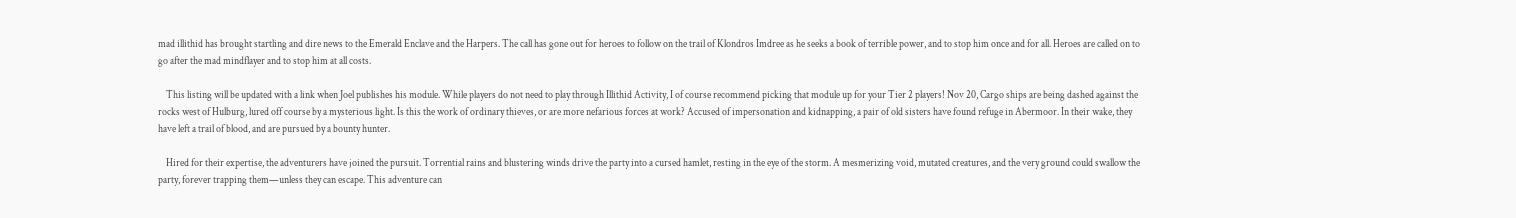mad illithid has brought startling and dire news to the Emerald Enclave and the Harpers. The call has gone out for heroes to follow on the trail of Klondros Imdree as he seeks a book of terrible power, and to stop him once and for all. Heroes are called on to go after the mad mindflayer and to stop him at all costs.

    This listing will be updated with a link when Joel publishes his module. While players do not need to play through Illithid Activity, I of course recommend picking that module up for your Tier 2 players! Nov 20, Cargo ships are being dashed against the rocks west of Hulburg, lured off course by a mysterious light. Is this the work of ordinary thieves, or are more nefarious forces at work? Accused of impersonation and kidnapping, a pair of old sisters have found refuge in Abermoor. In their wake, they have left a trail of blood, and are pursued by a bounty hunter.

    Hired for their expertise, the adventurers have joined the pursuit. Torrential rains and blustering winds drive the party into a cursed hamlet, resting in the eye of the storm. A mesmerizing void, mutated creatures, and the very ground could swallow the party, forever trapping them—unless they can escape. This adventure can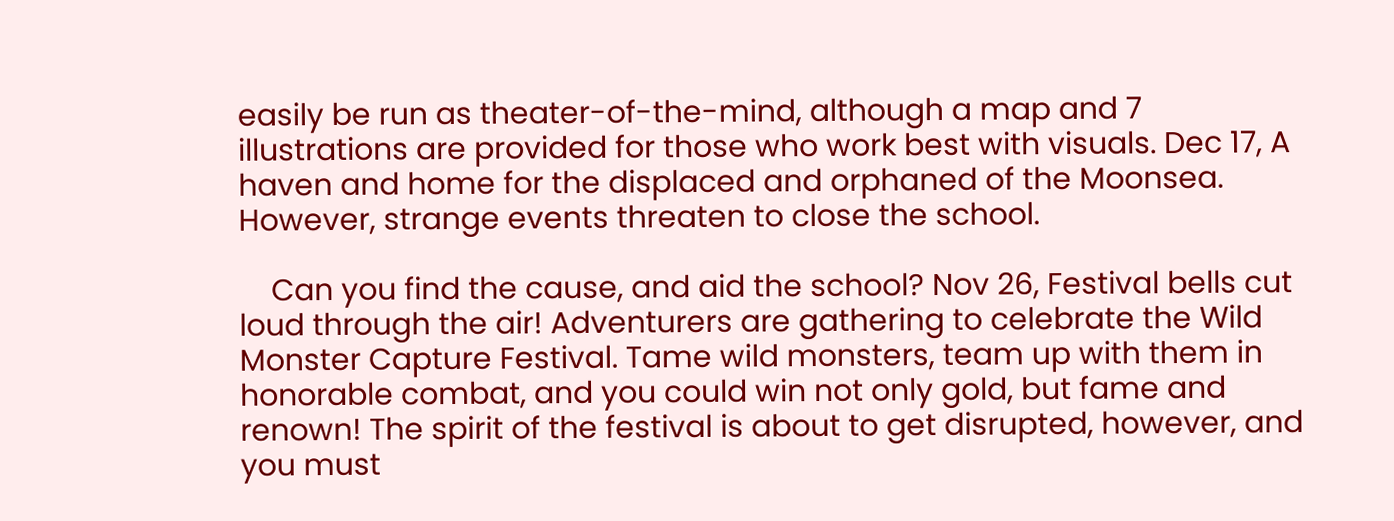easily be run as theater-of-the-mind, although a map and 7 illustrations are provided for those who work best with visuals. Dec 17, A haven and home for the displaced and orphaned of the Moonsea. However, strange events threaten to close the school.

    Can you find the cause, and aid the school? Nov 26, Festival bells cut loud through the air! Adventurers are gathering to celebrate the Wild Monster Capture Festival. Tame wild monsters, team up with them in honorable combat, and you could win not only gold, but fame and renown! The spirit of the festival is about to get disrupted, however, and you must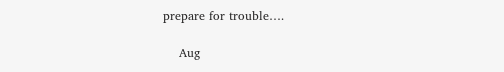prepare for trouble….

    Aug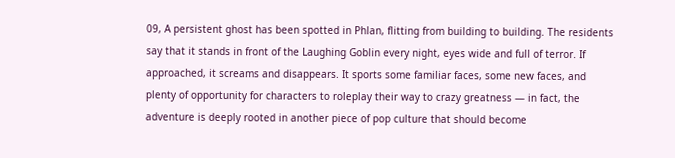09, A persistent ghost has been spotted in Phlan, flitting from building to building. The residents say that it stands in front of the Laughing Goblin every night, eyes wide and full of terror. If approached, it screams and disappears. It sports some familiar faces, some new faces, and plenty of opportunity for characters to roleplay their way to crazy greatness — in fact, the adventure is deeply rooted in another piece of pop culture that should become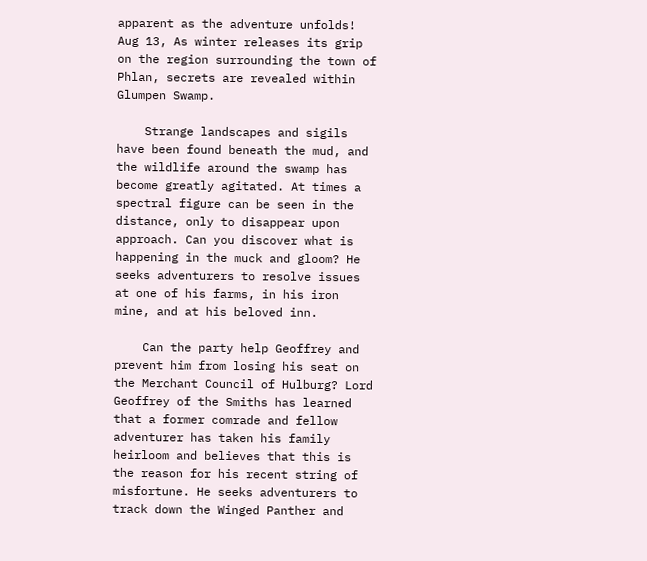apparent as the adventure unfolds! Aug 13, As winter releases its grip on the region surrounding the town of Phlan, secrets are revealed within Glumpen Swamp.

    Strange landscapes and sigils have been found beneath the mud, and the wildlife around the swamp has become greatly agitated. At times a spectral figure can be seen in the distance, only to disappear upon approach. Can you discover what is happening in the muck and gloom? He seeks adventurers to resolve issues at one of his farms, in his iron mine, and at his beloved inn.

    Can the party help Geoffrey and prevent him from losing his seat on the Merchant Council of Hulburg? Lord Geoffrey of the Smiths has learned that a former comrade and fellow adventurer has taken his family heirloom and believes that this is the reason for his recent string of misfortune. He seeks adventurers to track down the Winged Panther and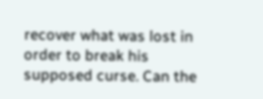recover what was lost in order to break his supposed curse. Can the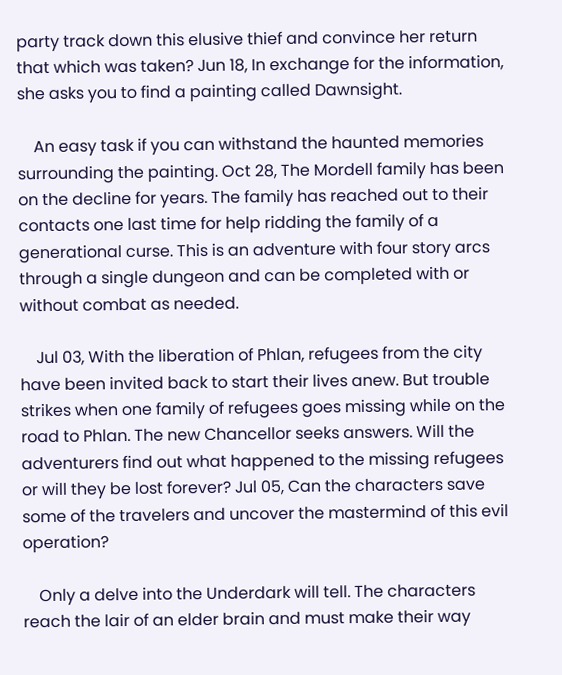party track down this elusive thief and convince her return that which was taken? Jun 18, In exchange for the information, she asks you to find a painting called Dawnsight.

    An easy task if you can withstand the haunted memories surrounding the painting. Oct 28, The Mordell family has been on the decline for years. The family has reached out to their contacts one last time for help ridding the family of a generational curse. This is an adventure with four story arcs through a single dungeon and can be completed with or without combat as needed.

    Jul 03, With the liberation of Phlan, refugees from the city have been invited back to start their lives anew. But trouble strikes when one family of refugees goes missing while on the road to Phlan. The new Chancellor seeks answers. Will the adventurers find out what happened to the missing refugees or will they be lost forever? Jul 05, Can the characters save some of the travelers and uncover the mastermind of this evil operation?

    Only a delve into the Underdark will tell. The characters reach the lair of an elder brain and must make their way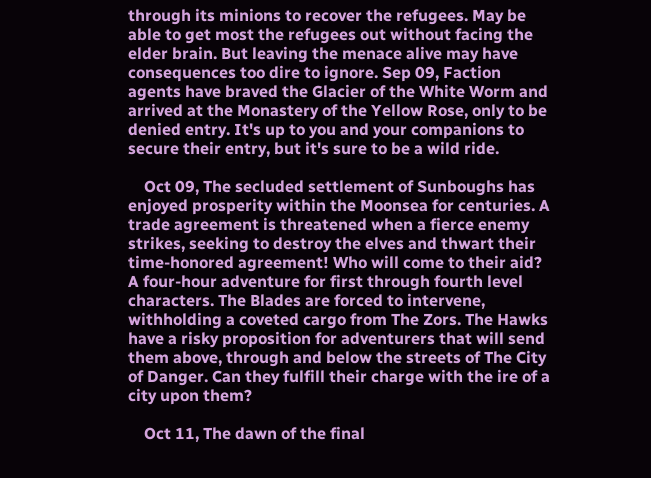through its minions to recover the refugees. May be able to get most the refugees out without facing the elder brain. But leaving the menace alive may have consequences too dire to ignore. Sep 09, Faction agents have braved the Glacier of the White Worm and arrived at the Monastery of the Yellow Rose, only to be denied entry. It's up to you and your companions to secure their entry, but it's sure to be a wild ride.

    Oct 09, The secluded settlement of Sunboughs has enjoyed prosperity within the Moonsea for centuries. A trade agreement is threatened when a fierce enemy strikes, seeking to destroy the elves and thwart their time-honored agreement! Who will come to their aid? A four-hour adventure for first through fourth level characters. The Blades are forced to intervene, withholding a coveted cargo from The Zors. The Hawks have a risky proposition for adventurers that will send them above, through and below the streets of The City of Danger. Can they fulfill their charge with the ire of a city upon them?

    Oct 11, The dawn of the final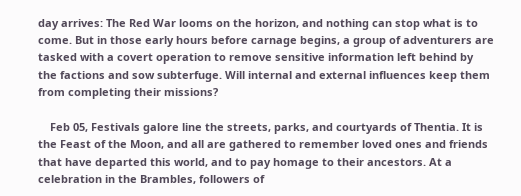day arrives: The Red War looms on the horizon, and nothing can stop what is to come. But in those early hours before carnage begins, a group of adventurers are tasked with a covert operation to remove sensitive information left behind by the factions and sow subterfuge. Will internal and external influences keep them from completing their missions?

    Feb 05, Festivals galore line the streets, parks, and courtyards of Thentia. It is the Feast of the Moon, and all are gathered to remember loved ones and friends that have departed this world, and to pay homage to their ancestors. At a celebration in the Brambles, followers of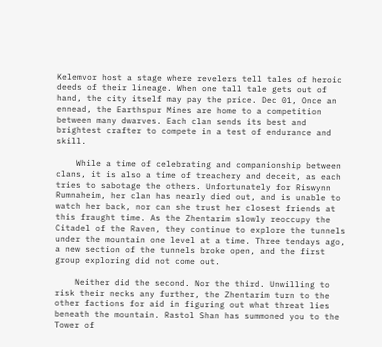Kelemvor host a stage where revelers tell tales of heroic deeds of their lineage. When one tall tale gets out of hand, the city itself may pay the price. Dec 01, Once an ennead, the Earthspur Mines are home to a competition between many dwarves. Each clan sends its best and brightest crafter to compete in a test of endurance and skill.

    While a time of celebrating and companionship between clans, it is also a time of treachery and deceit, as each tries to sabotage the others. Unfortunately for Riswynn Rumnaheim, her clan has nearly died out, and is unable to watch her back, nor can she trust her closest friends at this fraught time. As the Zhentarim slowly reoccupy the Citadel of the Raven, they continue to explore the tunnels under the mountain one level at a time. Three tendays ago, a new section of the tunnels broke open, and the first group exploring did not come out.

    Neither did the second. Nor the third. Unwilling to risk their necks any further, the Zhentarim turn to the other factions for aid in figuring out what threat lies beneath the mountain. Rastol Shan has summoned you to the Tower of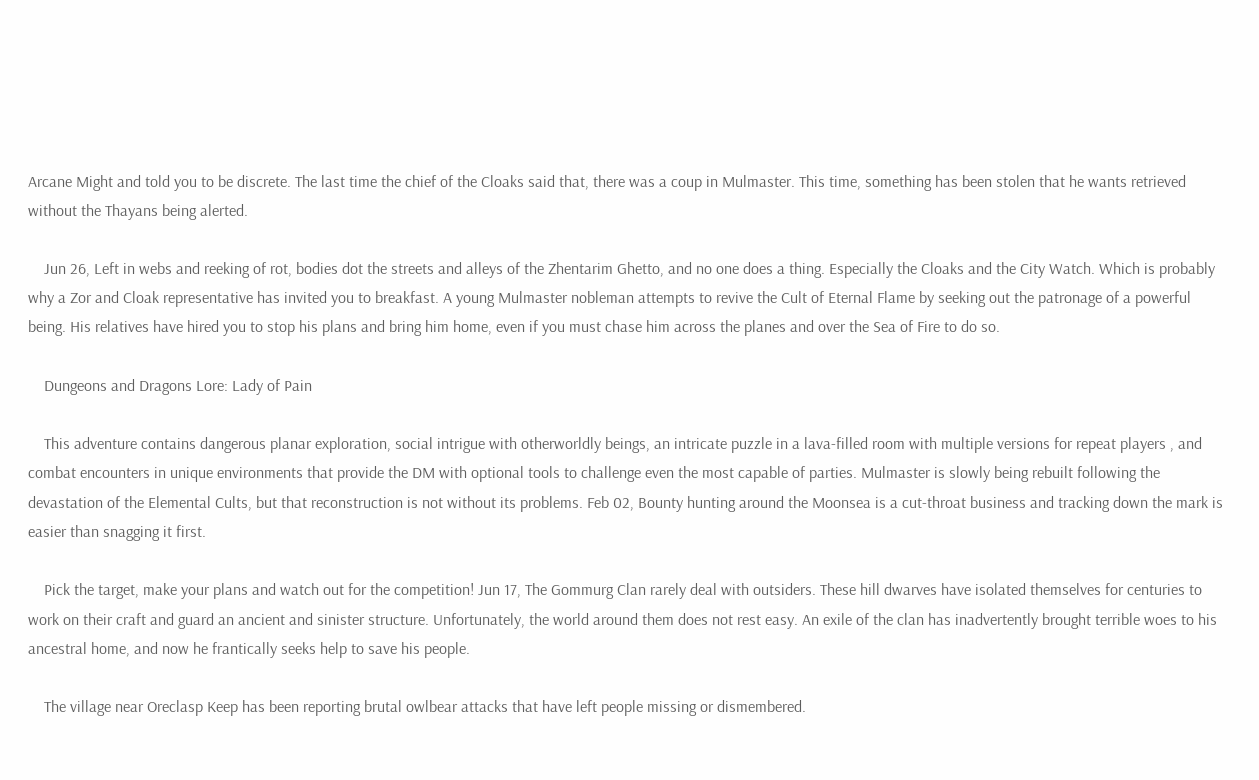Arcane Might and told you to be discrete. The last time the chief of the Cloaks said that, there was a coup in Mulmaster. This time, something has been stolen that he wants retrieved without the Thayans being alerted.

    Jun 26, Left in webs and reeking of rot, bodies dot the streets and alleys of the Zhentarim Ghetto, and no one does a thing. Especially the Cloaks and the City Watch. Which is probably why a Zor and Cloak representative has invited you to breakfast. A young Mulmaster nobleman attempts to revive the Cult of Eternal Flame by seeking out the patronage of a powerful being. His relatives have hired you to stop his plans and bring him home, even if you must chase him across the planes and over the Sea of Fire to do so.

    Dungeons and Dragons Lore: Lady of Pain

    This adventure contains dangerous planar exploration, social intrigue with otherworldly beings, an intricate puzzle in a lava-filled room with multiple versions for repeat players , and combat encounters in unique environments that provide the DM with optional tools to challenge even the most capable of parties. Mulmaster is slowly being rebuilt following the devastation of the Elemental Cults, but that reconstruction is not without its problems. Feb 02, Bounty hunting around the Moonsea is a cut-throat business and tracking down the mark is easier than snagging it first.

    Pick the target, make your plans and watch out for the competition! Jun 17, The Gommurg Clan rarely deal with outsiders. These hill dwarves have isolated themselves for centuries to work on their craft and guard an ancient and sinister structure. Unfortunately, the world around them does not rest easy. An exile of the clan has inadvertently brought terrible woes to his ancestral home, and now he frantically seeks help to save his people.

    The village near Oreclasp Keep has been reporting brutal owlbear attacks that have left people missing or dismembered.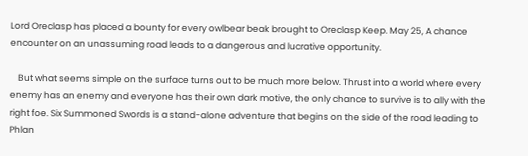Lord Oreclasp has placed a bounty for every owlbear beak brought to Oreclasp Keep. May 25, A chance encounter on an unassuming road leads to a dangerous and lucrative opportunity.

    But what seems simple on the surface turns out to be much more below. Thrust into a world where every enemy has an enemy and everyone has their own dark motive, the only chance to survive is to ally with the right foe. Six Summoned Swords is a stand-alone adventure that begins on the side of the road leading to Phlan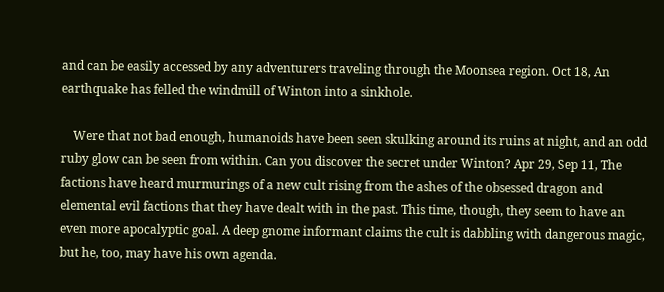and can be easily accessed by any adventurers traveling through the Moonsea region. Oct 18, An earthquake has felled the windmill of Winton into a sinkhole.

    Were that not bad enough, humanoids have been seen skulking around its ruins at night, and an odd ruby glow can be seen from within. Can you discover the secret under Winton? Apr 29, Sep 11, The factions have heard murmurings of a new cult rising from the ashes of the obsessed dragon and elemental evil factions that they have dealt with in the past. This time, though, they seem to have an even more apocalyptic goal. A deep gnome informant claims the cult is dabbling with dangerous magic, but he, too, may have his own agenda.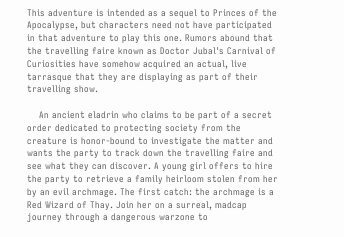This adventure is intended as a sequel to Princes of the Apocalypse, but characters need not have participated in that adventure to play this one. Rumors abound that the travelling faire known as Doctor Jubal's Carnival of Curiosities have somehow acquired an actual, live tarrasque that they are displaying as part of their travelling show.

    An ancient eladrin who claims to be part of a secret order dedicated to protecting society from the creature is honor-bound to investigate the matter and wants the party to track down the travelling faire and see what they can discover. A young girl offers to hire the party to retrieve a family heirloom stolen from her by an evil archmage. The first catch: the archmage is a Red Wizard of Thay. Join her on a surreal, madcap journey through a dangerous warzone to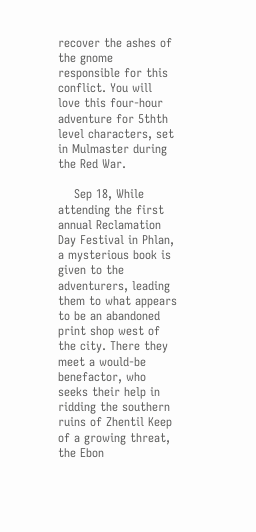recover the ashes of the gnome responsible for this conflict. You will love this four-hour adventure for 5thth level characters, set in Mulmaster during the Red War.

    Sep 18, While attending the first annual Reclamation Day Festival in Phlan, a mysterious book is given to the adventurers, leading them to what appears to be an abandoned print shop west of the city. There they meet a would-be benefactor, who seeks their help in ridding the southern ruins of Zhentil Keep of a growing threat, the Ebon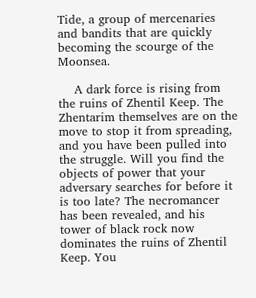Tide, a group of mercenaries and bandits that are quickly becoming the scourge of the Moonsea.

    A dark force is rising from the ruins of Zhentil Keep. The Zhentarim themselves are on the move to stop it from spreading, and you have been pulled into the struggle. Will you find the objects of power that your adversary searches for before it is too late? The necromancer has been revealed, and his tower of black rock now dominates the ruins of Zhentil Keep. You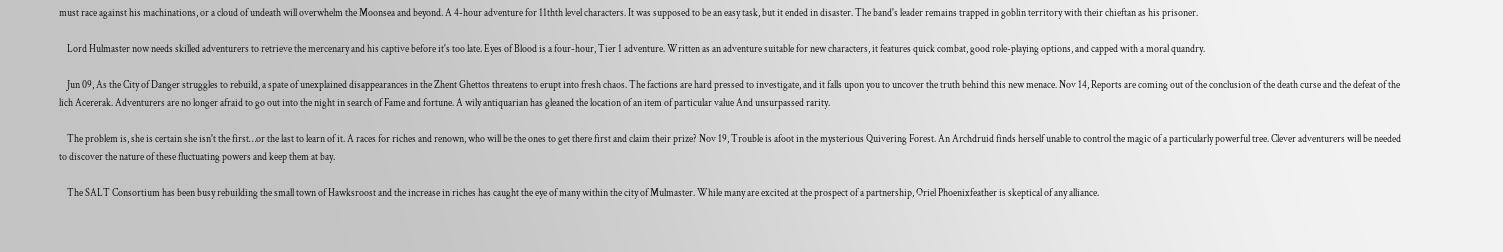must race against his machinations, or a cloud of undeath will overwhelm the Moonsea and beyond. A 4-hour adventure for 11thth level characters. It was supposed to be an easy task, but it ended in disaster. The band's leader remains trapped in goblin territory with their chieftan as his prisoner.

    Lord Hulmaster now needs skilled adventurers to retrieve the mercenary and his captive before it's too late. Eyes of Blood is a four-hour, Tier 1 adventure. Written as an adventure suitable for new characters, it features quick combat, good role-playing options, and capped with a moral quandry.

    Jun 09, As the City of Danger struggles to rebuild, a spate of unexplained disappearances in the Zhent Ghettos threatens to erupt into fresh chaos. The factions are hard pressed to investigate, and it falls upon you to uncover the truth behind this new menace. Nov 14, Reports are coming out of the conclusion of the death curse and the defeat of the lich Acererak. Adventurers are no longer afraid to go out into the night in search of Fame and fortune. A wily antiquarian has gleaned the location of an item of particular value And unsurpassed rarity.

    The problem is, she is certain she isn't the first…or the last to learn of it. A races for riches and renown, who will be the ones to get there first and claim their prize? Nov 19, Trouble is afoot in the mysterious Quivering Forest. An Archdruid finds herself unable to control the magic of a particularly powerful tree. Clever adventurers will be needed to discover the nature of these fluctuating powers and keep them at bay.

    The SALT Consortium has been busy rebuilding the small town of Hawksroost and the increase in riches has caught the eye of many within the city of Mulmaster. While many are excited at the prospect of a partnership, Oriel Phoenixfeather is skeptical of any alliance.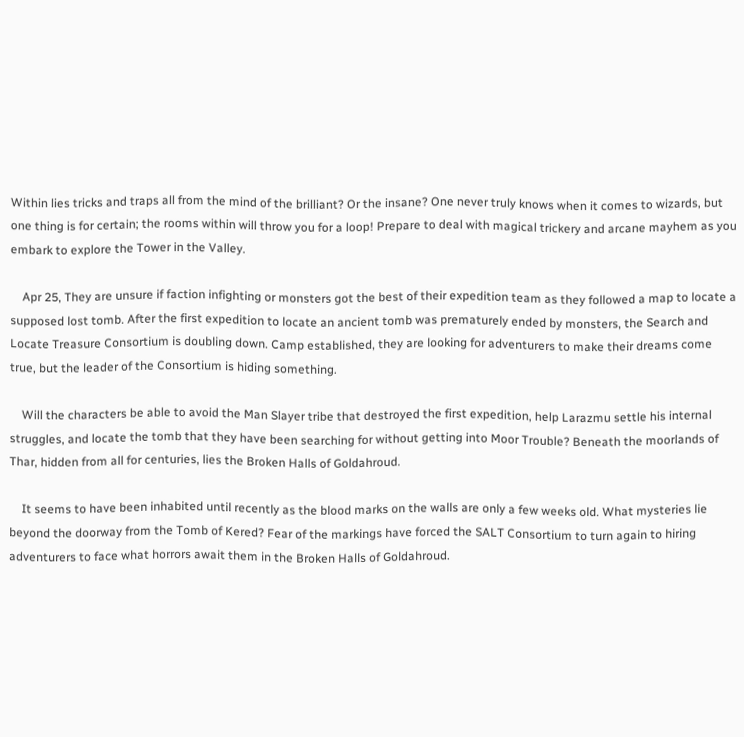Within lies tricks and traps all from the mind of the brilliant? Or the insane? One never truly knows when it comes to wizards, but one thing is for certain; the rooms within will throw you for a loop! Prepare to deal with magical trickery and arcane mayhem as you embark to explore the Tower in the Valley.

    Apr 25, They are unsure if faction infighting or monsters got the best of their expedition team as they followed a map to locate a supposed lost tomb. After the first expedition to locate an ancient tomb was prematurely ended by monsters, the Search and Locate Treasure Consortium is doubling down. Camp established, they are looking for adventurers to make their dreams come true, but the leader of the Consortium is hiding something.

    Will the characters be able to avoid the Man Slayer tribe that destroyed the first expedition, help Larazmu settle his internal struggles, and locate the tomb that they have been searching for without getting into Moor Trouble? Beneath the moorlands of Thar, hidden from all for centuries, lies the Broken Halls of Goldahroud.

    It seems to have been inhabited until recently as the blood marks on the walls are only a few weeks old. What mysteries lie beyond the doorway from the Tomb of Kered? Fear of the markings have forced the SALT Consortium to turn again to hiring adventurers to face what horrors await them in the Broken Halls of Goldahroud.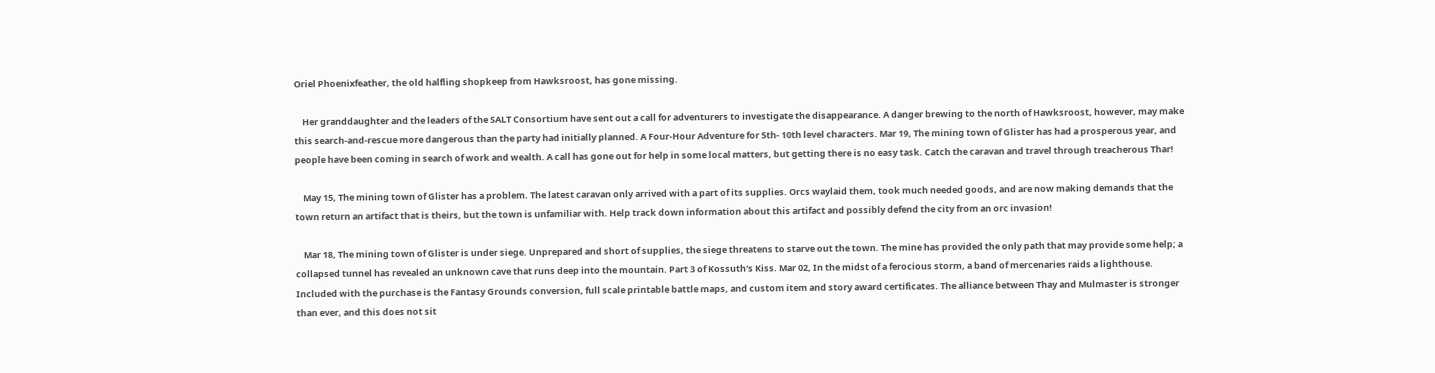Oriel Phoenixfeather, the old halfling shopkeep from Hawksroost, has gone missing.

    Her granddaughter and the leaders of the SALT Consortium have sent out a call for adventurers to investigate the disappearance. A danger brewing to the north of Hawksroost, however, may make this search-and-rescue more dangerous than the party had initially planned. A Four-Hour Adventure for 5th- 10th level characters. Mar 19, The mining town of Glister has had a prosperous year, and people have been coming in search of work and wealth. A call has gone out for help in some local matters, but getting there is no easy task. Catch the caravan and travel through treacherous Thar!

    May 15, The mining town of Glister has a problem. The latest caravan only arrived with a part of its supplies. Orcs waylaid them, took much needed goods, and are now making demands that the town return an artifact that is theirs, but the town is unfamiliar with. Help track down information about this artifact and possibly defend the city from an orc invasion!

    Mar 18, The mining town of Glister is under siege. Unprepared and short of supplies, the siege threatens to starve out the town. The mine has provided the only path that may provide some help; a collapsed tunnel has revealed an unknown cave that runs deep into the mountain. Part 3 of Kossuth's Kiss. Mar 02, In the midst of a ferocious storm, a band of mercenaries raids a lighthouse. Included with the purchase is the Fantasy Grounds conversion, full scale printable battle maps, and custom item and story award certificates. The alliance between Thay and Mulmaster is stronger than ever, and this does not sit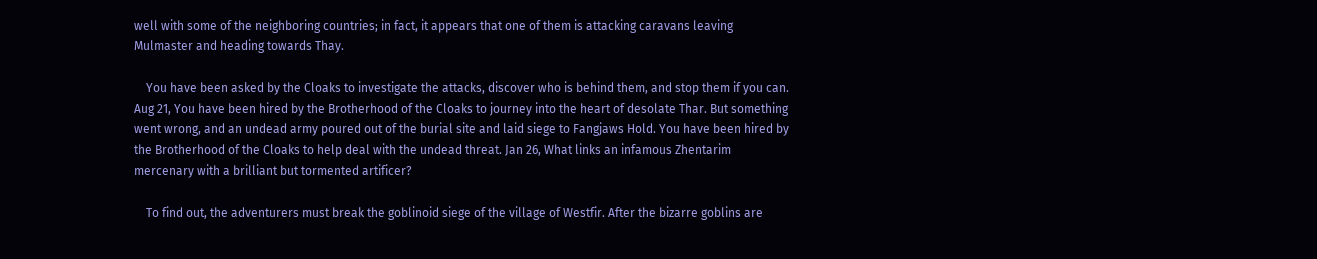well with some of the neighboring countries; in fact, it appears that one of them is attacking caravans leaving Mulmaster and heading towards Thay.

    You have been asked by the Cloaks to investigate the attacks, discover who is behind them, and stop them if you can. Aug 21, You have been hired by the Brotherhood of the Cloaks to journey into the heart of desolate Thar. But something went wrong, and an undead army poured out of the burial site and laid siege to Fangjaws Hold. You have been hired by the Brotherhood of the Cloaks to help deal with the undead threat. Jan 26, What links an infamous Zhentarim mercenary with a brilliant but tormented artificer?

    To find out, the adventurers must break the goblinoid siege of the village of Westfir. After the bizarre goblins are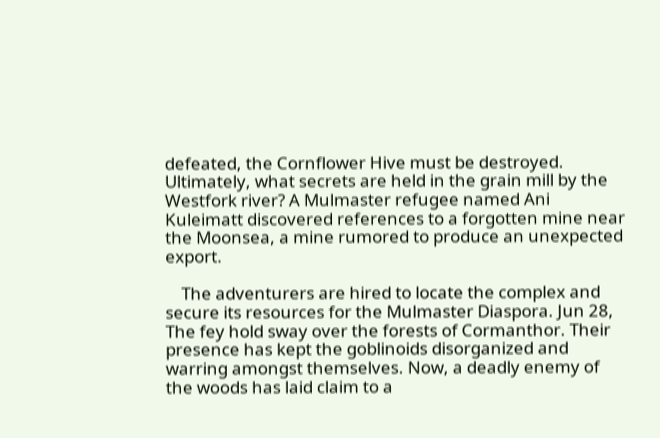defeated, the Cornflower Hive must be destroyed. Ultimately, what secrets are held in the grain mill by the Westfork river? A Mulmaster refugee named Ani Kuleimatt discovered references to a forgotten mine near the Moonsea, a mine rumored to produce an unexpected export.

    The adventurers are hired to locate the complex and secure its resources for the Mulmaster Diaspora. Jun 28, The fey hold sway over the forests of Cormanthor. Their presence has kept the goblinoids disorganized and warring amongst themselves. Now, a deadly enemy of the woods has laid claim to a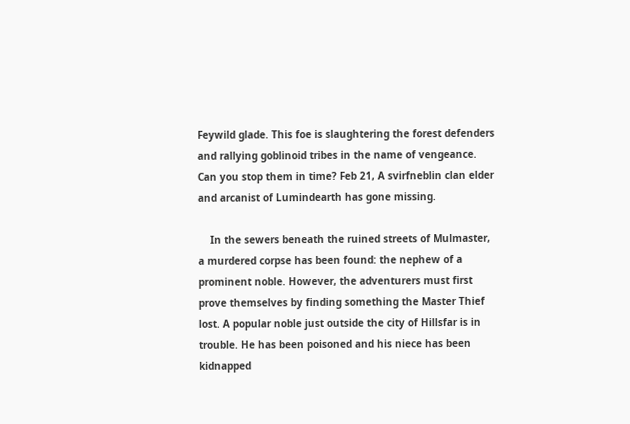Feywild glade. This foe is slaughtering the forest defenders and rallying goblinoid tribes in the name of vengeance. Can you stop them in time? Feb 21, A svirfneblin clan elder and arcanist of Lumindearth has gone missing.

    In the sewers beneath the ruined streets of Mulmaster, a murdered corpse has been found: the nephew of a prominent noble. However, the adventurers must first prove themselves by finding something the Master Thief lost. A popular noble just outside the city of Hillsfar is in trouble. He has been poisoned and his niece has been kidnapped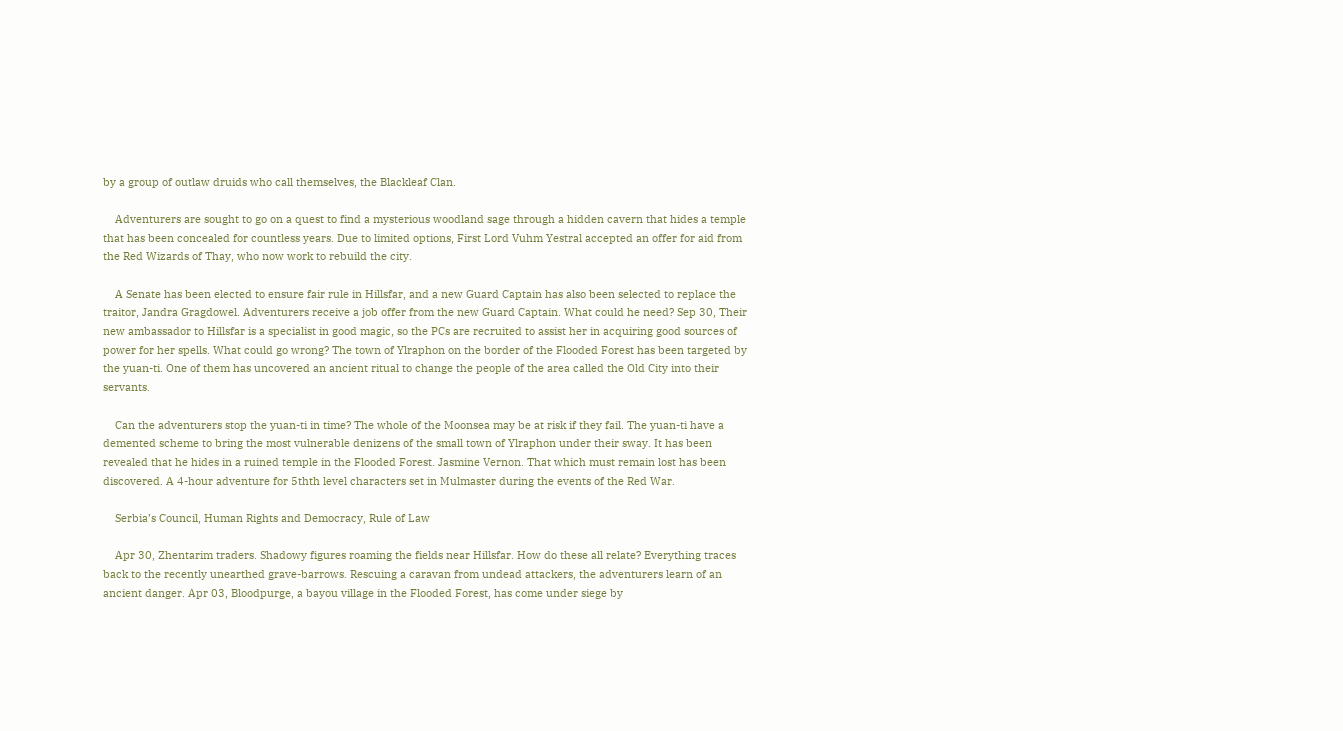by a group of outlaw druids who call themselves, the Blackleaf Clan.

    Adventurers are sought to go on a quest to find a mysterious woodland sage through a hidden cavern that hides a temple that has been concealed for countless years. Due to limited options, First Lord Vuhm Yestral accepted an offer for aid from the Red Wizards of Thay, who now work to rebuild the city.

    A Senate has been elected to ensure fair rule in Hillsfar, and a new Guard Captain has also been selected to replace the traitor, Jandra Gragdowel. Adventurers receive a job offer from the new Guard Captain. What could he need? Sep 30, Their new ambassador to Hillsfar is a specialist in good magic, so the PCs are recruited to assist her in acquiring good sources of power for her spells. What could go wrong? The town of Ylraphon on the border of the Flooded Forest has been targeted by the yuan-ti. One of them has uncovered an ancient ritual to change the people of the area called the Old City into their servants.

    Can the adventurers stop the yuan-ti in time? The whole of the Moonsea may be at risk if they fail. The yuan-ti have a demented scheme to bring the most vulnerable denizens of the small town of Ylraphon under their sway. It has been revealed that he hides in a ruined temple in the Flooded Forest. Jasmine Vernon. That which must remain lost has been discovered. A 4-hour adventure for 5thth level characters set in Mulmaster during the events of the Red War.

    Serbia’s Council, Human Rights and Democracy, Rule of Law

    Apr 30, Zhentarim traders. Shadowy figures roaming the fields near Hillsfar. How do these all relate? Everything traces back to the recently unearthed grave-barrows. Rescuing a caravan from undead attackers, the adventurers learn of an ancient danger. Apr 03, Bloodpurge, a bayou village in the Flooded Forest, has come under siege by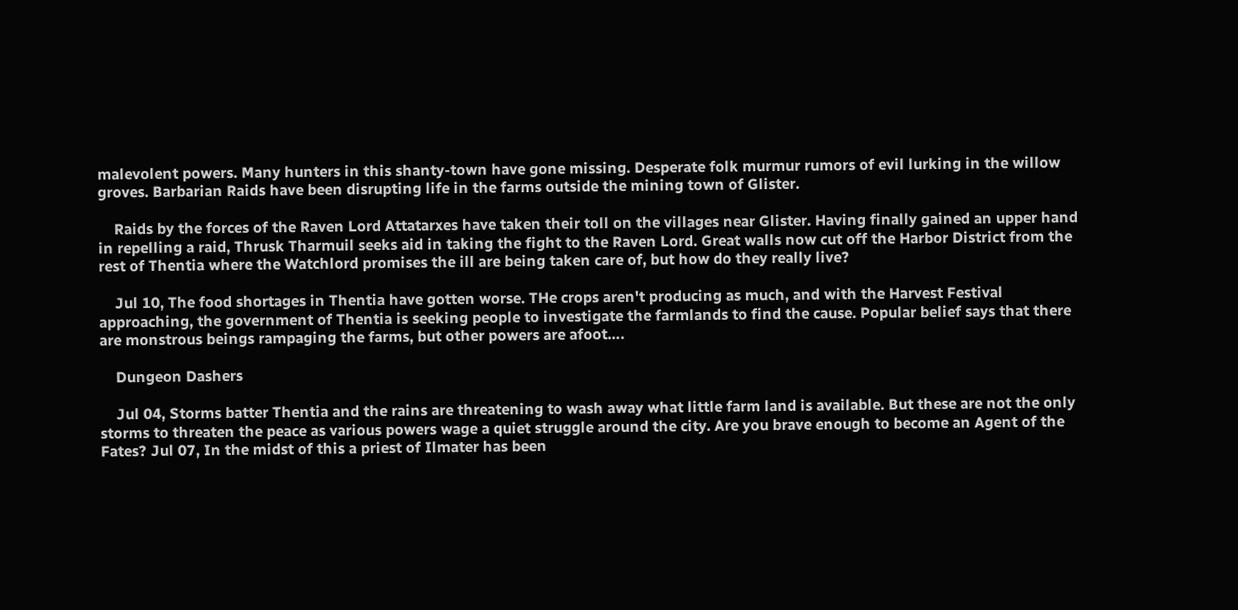malevolent powers. Many hunters in this shanty-town have gone missing. Desperate folk murmur rumors of evil lurking in the willow groves. Barbarian Raids have been disrupting life in the farms outside the mining town of Glister.

    Raids by the forces of the Raven Lord Attatarxes have taken their toll on the villages near Glister. Having finally gained an upper hand in repelling a raid, Thrusk Tharmuil seeks aid in taking the fight to the Raven Lord. Great walls now cut off the Harbor District from the rest of Thentia where the Watchlord promises the ill are being taken care of, but how do they really live?

    Jul 10, The food shortages in Thentia have gotten worse. THe crops aren't producing as much, and with the Harvest Festival approaching, the government of Thentia is seeking people to investigate the farmlands to find the cause. Popular belief says that there are monstrous beings rampaging the farms, but other powers are afoot….

    Dungeon Dashers

    Jul 04, Storms batter Thentia and the rains are threatening to wash away what little farm land is available. But these are not the only storms to threaten the peace as various powers wage a quiet struggle around the city. Are you brave enough to become an Agent of the Fates? Jul 07, In the midst of this a priest of Ilmater has been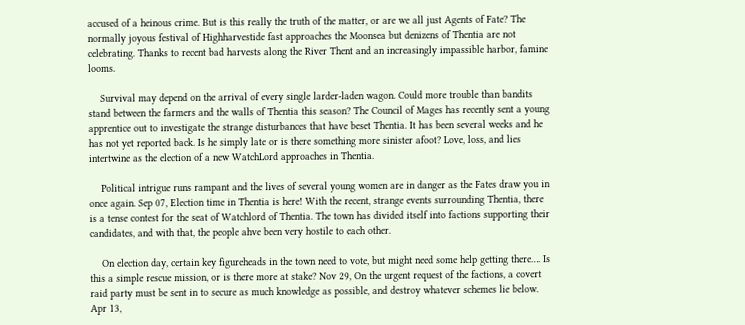accused of a heinous crime. But is this really the truth of the matter, or are we all just Agents of Fate? The normally joyous festival of Highharvestide fast approaches the Moonsea but denizens of Thentia are not celebrating. Thanks to recent bad harvests along the River Thent and an increasingly impassible harbor, famine looms.

    Survival may depend on the arrival of every single larder-laden wagon. Could more trouble than bandits stand between the farmers and the walls of Thentia this season? The Council of Mages has recently sent a young apprentice out to investigate the strange disturbances that have beset Thentia. It has been several weeks and he has not yet reported back. Is he simply late or is there something more sinister afoot? Love, loss, and lies intertwine as the election of a new WatchLord approaches in Thentia.

    Political intrigue runs rampant and the lives of several young women are in danger as the Fates draw you in once again. Sep 07, Election time in Thentia is here! With the recent, strange events surrounding Thentia, there is a tense contest for the seat of Watchlord of Thentia. The town has divided itself into factions supporting their candidates, and with that, the people ahve been very hostile to each other.

    On election day, certain key figureheads in the town need to vote, but might need some help getting there…. Is this a simple rescue mission, or is there more at stake? Nov 29, On the urgent request of the factions, a covert raid party must be sent in to secure as much knowledge as possible, and destroy whatever schemes lie below. Apr 13,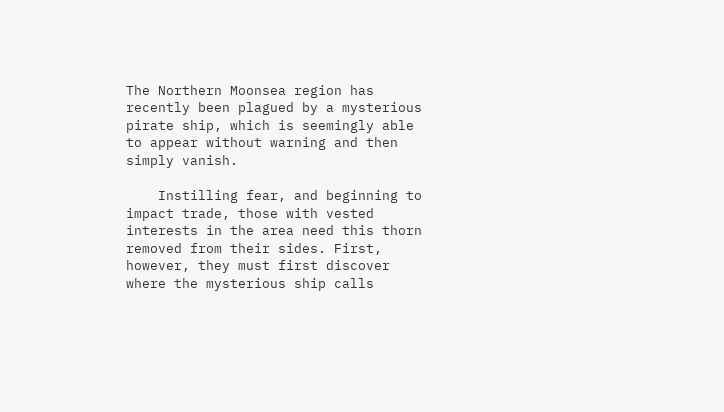The Northern Moonsea region has recently been plagued by a mysterious pirate ship, which is seemingly able to appear without warning and then simply vanish.

    Instilling fear, and beginning to impact trade, those with vested interests in the area need this thorn removed from their sides. First, however, they must first discover where the mysterious ship calls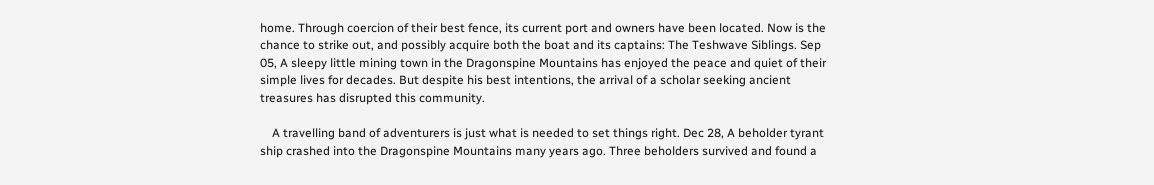home. Through coercion of their best fence, its current port and owners have been located. Now is the chance to strike out, and possibly acquire both the boat and its captains: The Teshwave Siblings. Sep 05, A sleepy little mining town in the Dragonspine Mountains has enjoyed the peace and quiet of their simple lives for decades. But despite his best intentions, the arrival of a scholar seeking ancient treasures has disrupted this community.

    A travelling band of adventurers is just what is needed to set things right. Dec 28, A beholder tyrant ship crashed into the Dragonspine Mountains many years ago. Three beholders survived and found a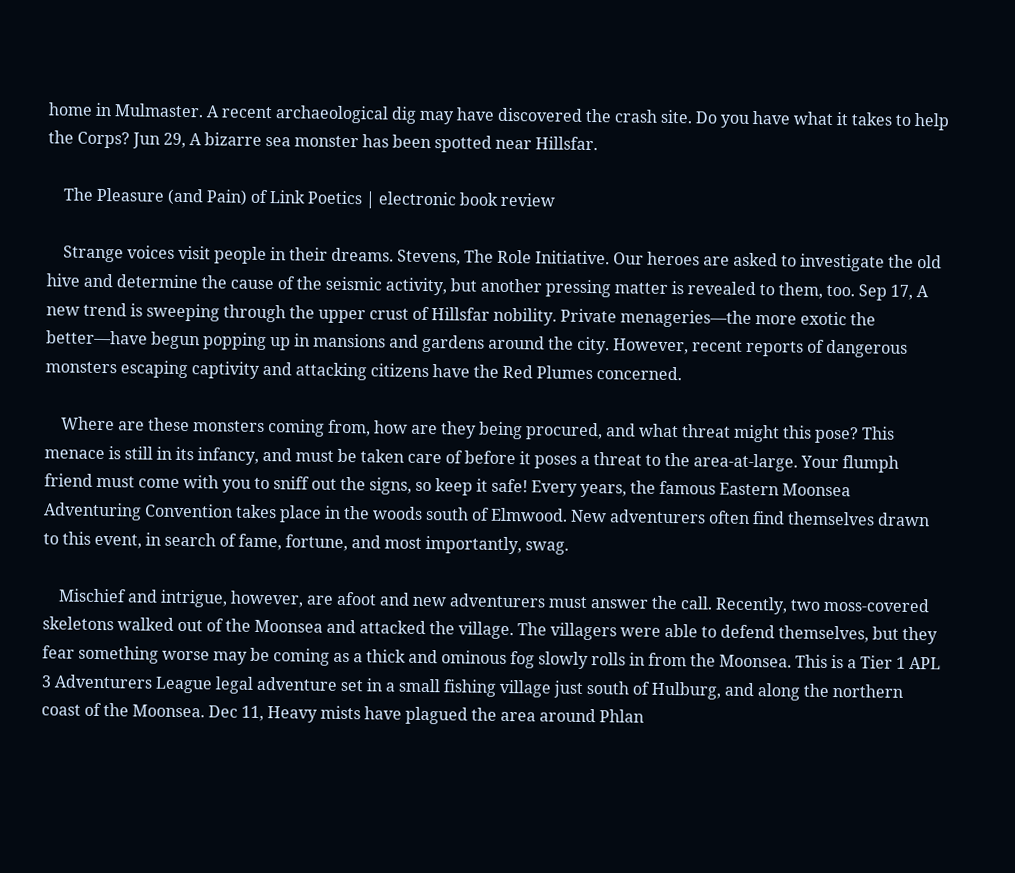home in Mulmaster. A recent archaeological dig may have discovered the crash site. Do you have what it takes to help the Corps? Jun 29, A bizarre sea monster has been spotted near Hillsfar.

    The Pleasure (and Pain) of Link Poetics | electronic book review

    Strange voices visit people in their dreams. Stevens, The Role Initiative. Our heroes are asked to investigate the old hive and determine the cause of the seismic activity, but another pressing matter is revealed to them, too. Sep 17, A new trend is sweeping through the upper crust of Hillsfar nobility. Private menageries—the more exotic the better—have begun popping up in mansions and gardens around the city. However, recent reports of dangerous monsters escaping captivity and attacking citizens have the Red Plumes concerned.

    Where are these monsters coming from, how are they being procured, and what threat might this pose? This menace is still in its infancy, and must be taken care of before it poses a threat to the area-at-large. Your flumph friend must come with you to sniff out the signs, so keep it safe! Every years, the famous Eastern Moonsea Adventuring Convention takes place in the woods south of Elmwood. New adventurers often find themselves drawn to this event, in search of fame, fortune, and most importantly, swag.

    Mischief and intrigue, however, are afoot and new adventurers must answer the call. Recently, two moss-covered skeletons walked out of the Moonsea and attacked the village. The villagers were able to defend themselves, but they fear something worse may be coming as a thick and ominous fog slowly rolls in from the Moonsea. This is a Tier 1 APL 3 Adventurers League legal adventure set in a small fishing village just south of Hulburg, and along the northern coast of the Moonsea. Dec 11, Heavy mists have plagued the area around Phlan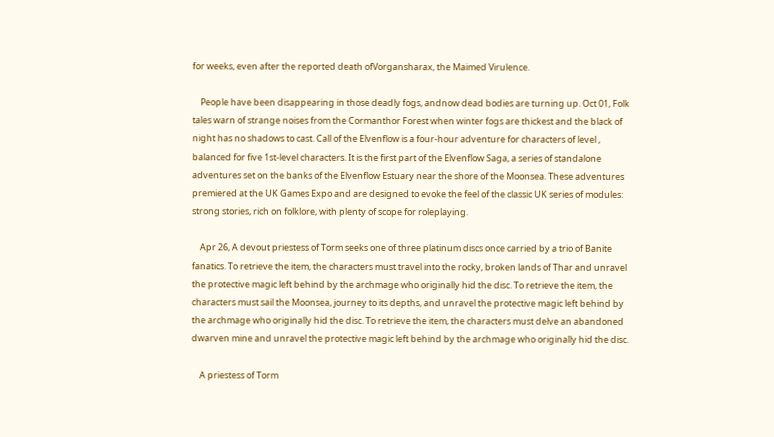for weeks, even after the reported death ofVorgansharax, the Maimed Virulence.

    People have been disappearing in those deadly fogs, andnow dead bodies are turning up. Oct 01, Folk tales warn of strange noises from the Cormanthor Forest when winter fogs are thickest and the black of night has no shadows to cast. Call of the Elvenflow is a four-hour adventure for characters of level , balanced for five 1st-level characters. It is the first part of the Elvenflow Saga, a series of standalone adventures set on the banks of the Elvenflow Estuary near the shore of the Moonsea. These adventures premiered at the UK Games Expo and are designed to evoke the feel of the classic UK series of modules: strong stories, rich on folklore, with plenty of scope for roleplaying.

    Apr 26, A devout priestess of Torm seeks one of three platinum discs once carried by a trio of Banite fanatics. To retrieve the item, the characters must travel into the rocky, broken lands of Thar and unravel the protective magic left behind by the archmage who originally hid the disc. To retrieve the item, the characters must sail the Moonsea, journey to its depths, and unravel the protective magic left behind by the archmage who originally hid the disc. To retrieve the item, the characters must delve an abandoned dwarven mine and unravel the protective magic left behind by the archmage who originally hid the disc.

    A priestess of Torm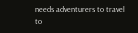needs adventurers to travel to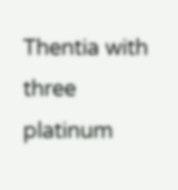Thentia with three platinum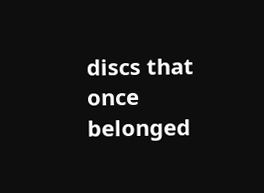discs that once belonged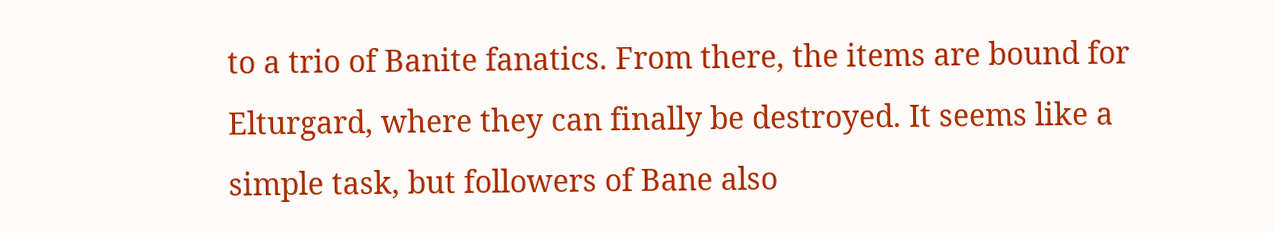to a trio of Banite fanatics. From there, the items are bound for Elturgard, where they can finally be destroyed. It seems like a simple task, but followers of Bane also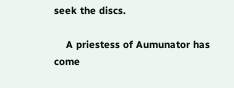seek the discs.

    A priestess of Aumunator has come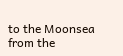to the Moonsea from the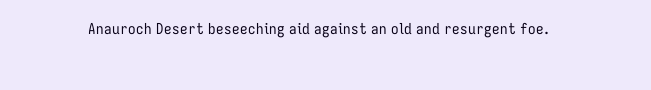Anauroch Desert beseeching aid against an old and resurgent foe.